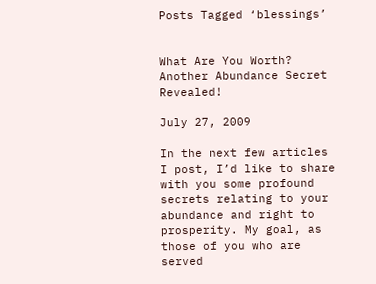Posts Tagged ‘blessings’


What Are You Worth? Another Abundance Secret Revealed!

July 27, 2009

In the next few articles I post, I’d like to share with you some profound secrets relating to your abundance and right to prosperity. My goal, as those of you who are served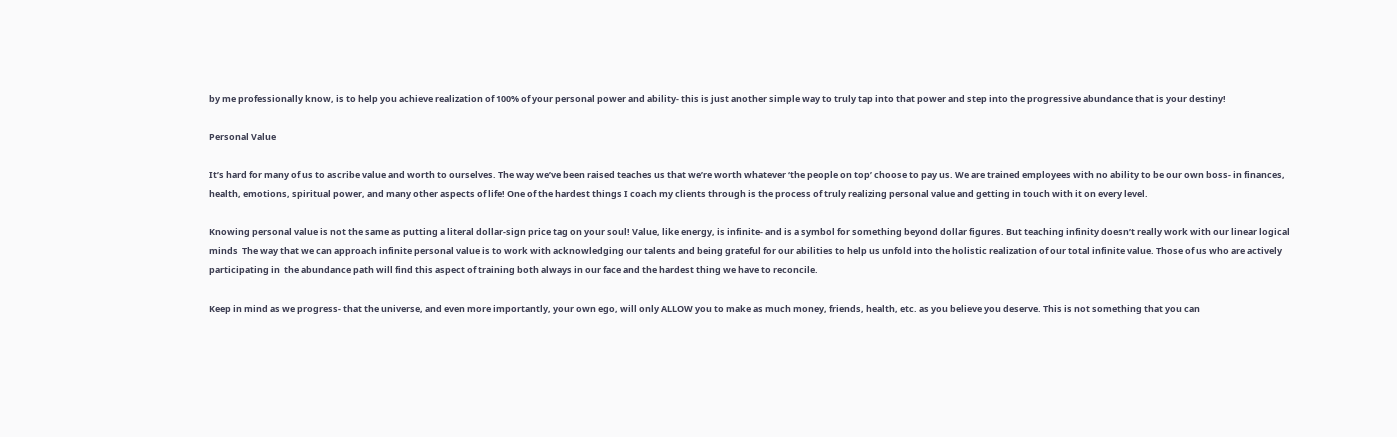by me professionally know, is to help you achieve realization of 100% of your personal power and ability- this is just another simple way to truly tap into that power and step into the progressive abundance that is your destiny!

Personal Value

It’s hard for many of us to ascribe value and worth to ourselves. The way we’ve been raised teaches us that we’re worth whatever ‘the people on top’ choose to pay us. We are trained employees with no ability to be our own boss- in finances, health, emotions, spiritual power, and many other aspects of life! One of the hardest things I coach my clients through is the process of truly realizing personal value and getting in touch with it on every level.

Knowing personal value is not the same as putting a literal dollar-sign price tag on your soul! Value, like energy, is infinite- and is a symbol for something beyond dollar figures. But teaching infinity doesn’t really work with our linear logical minds  The way that we can approach infinite personal value is to work with acknowledging our talents and being grateful for our abilities to help us unfold into the holistic realization of our total infinite value. Those of us who are actively participating in  the abundance path will find this aspect of training both always in our face and the hardest thing we have to reconcile.

Keep in mind as we progress- that the universe, and even more importantly, your own ego, will only ALLOW you to make as much money, friends, health, etc. as you believe you deserve. This is not something that you can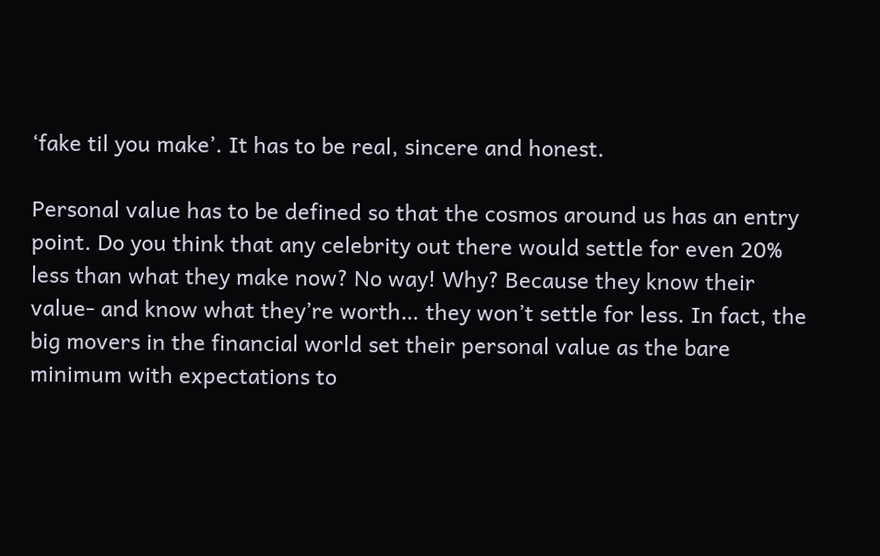‘fake til you make’. It has to be real, sincere and honest.

Personal value has to be defined so that the cosmos around us has an entry point. Do you think that any celebrity out there would settle for even 20% less than what they make now? No way! Why? Because they know their value- and know what they’re worth… they won’t settle for less. In fact, the big movers in the financial world set their personal value as the bare minimum with expectations to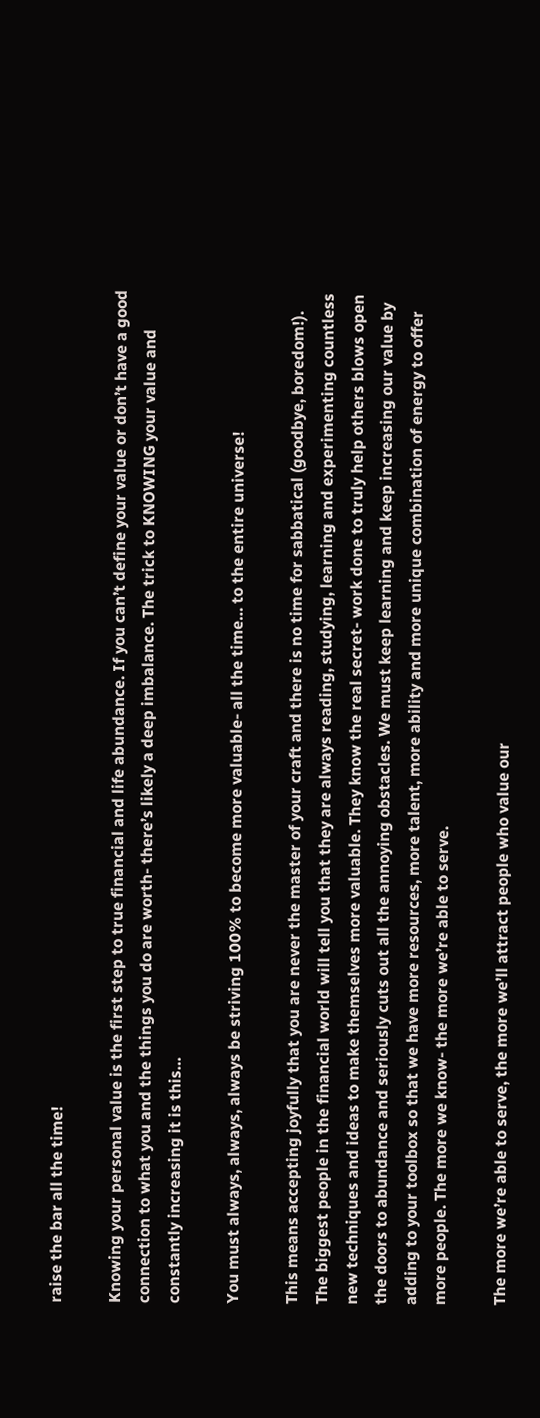raise the bar all the time!

Knowing your personal value is the first step to true financial and life abundance. If you can’t define your value or don’t have a good connection to what you and the things you do are worth- there’s likely a deep imbalance. The trick to KNOWING your value and constantly increasing it is this…

You must always, always, always be striving 100% to become more valuable- all the time… to the entire universe!

This means accepting joyfully that you are never the master of your craft and there is no time for sabbatical (goodbye, boredom!). The biggest people in the financial world will tell you that they are always reading, studying, learning and experimenting countless new techniques and ideas to make themselves more valuable. They know the real secret- work done to truly help others blows open the doors to abundance and seriously cuts out all the annoying obstacles. We must keep learning and keep increasing our value by adding to your toolbox so that we have more resources, more talent, more ability and more unique combination of energy to offer more people. The more we know- the more we’re able to serve.

The more we’re able to serve, the more we’ll attract people who value our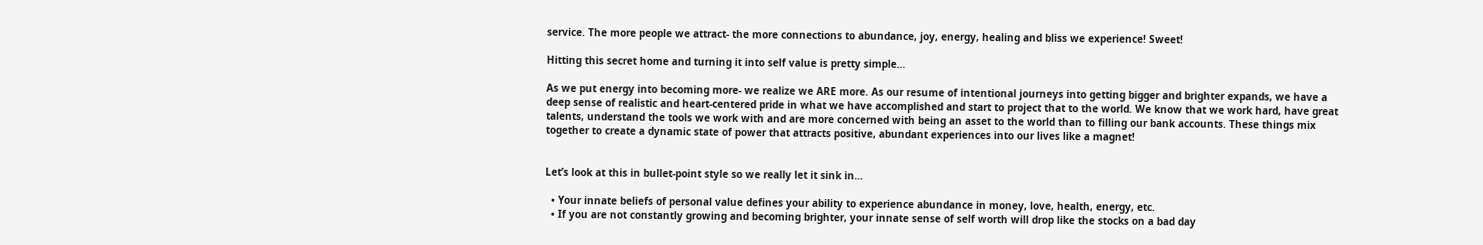service. The more people we attract- the more connections to abundance, joy, energy, healing and bliss we experience! Sweet!

Hitting this secret home and turning it into self value is pretty simple…

As we put energy into becoming more- we realize we ARE more. As our resume of intentional journeys into getting bigger and brighter expands, we have a deep sense of realistic and heart-centered pride in what we have accomplished and start to project that to the world. We know that we work hard, have great talents, understand the tools we work with and are more concerned with being an asset to the world than to filling our bank accounts. These things mix together to create a dynamic state of power that attracts positive, abundant experiences into our lives like a magnet!


Let’s look at this in bullet-point style so we really let it sink in…

  • Your innate beliefs of personal value defines your ability to experience abundance in money, love, health, energy, etc.
  • If you are not constantly growing and becoming brighter, your innate sense of self worth will drop like the stocks on a bad day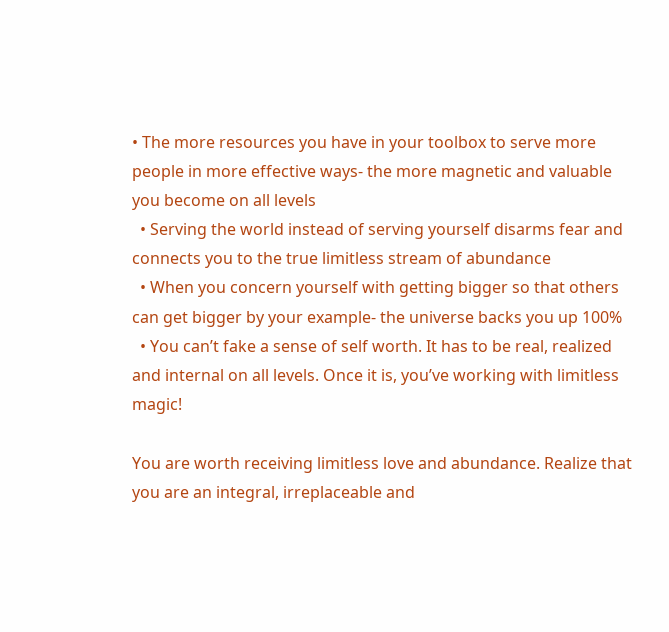• The more resources you have in your toolbox to serve more people in more effective ways- the more magnetic and valuable you become on all levels
  • Serving the world instead of serving yourself disarms fear and connects you to the true limitless stream of abundance
  • When you concern yourself with getting bigger so that others can get bigger by your example- the universe backs you up 100%
  • You can’t fake a sense of self worth. It has to be real, realized and internal on all levels. Once it is, you’ve working with limitless magic!

You are worth receiving limitless love and abundance. Realize that you are an integral, irreplaceable and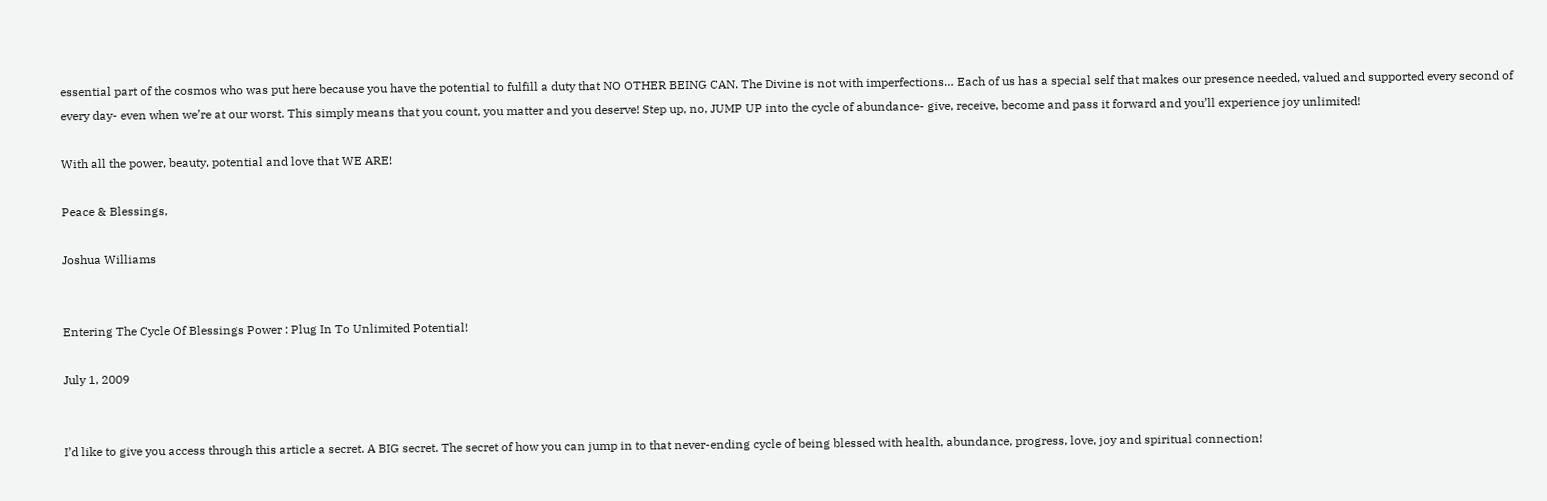essential part of the cosmos who was put here because you have the potential to fulfill a duty that NO OTHER BEING CAN. The Divine is not with imperfections… Each of us has a special self that makes our presence needed, valued and supported every second of every day- even when we’re at our worst. This simply means that you count, you matter and you deserve! Step up, no, JUMP UP into the cycle of abundance- give, receive, become and pass it forward and you’ll experience joy unlimited!

With all the power, beauty, potential and love that WE ARE!

Peace & Blessings,

Joshua Williams


Entering The Cycle Of Blessings Power : Plug In To Unlimited Potential!

July 1, 2009


I’d like to give you access through this article a secret. A BIG secret. The secret of how you can jump in to that never-ending cycle of being blessed with health, abundance, progress, love, joy and spiritual connection!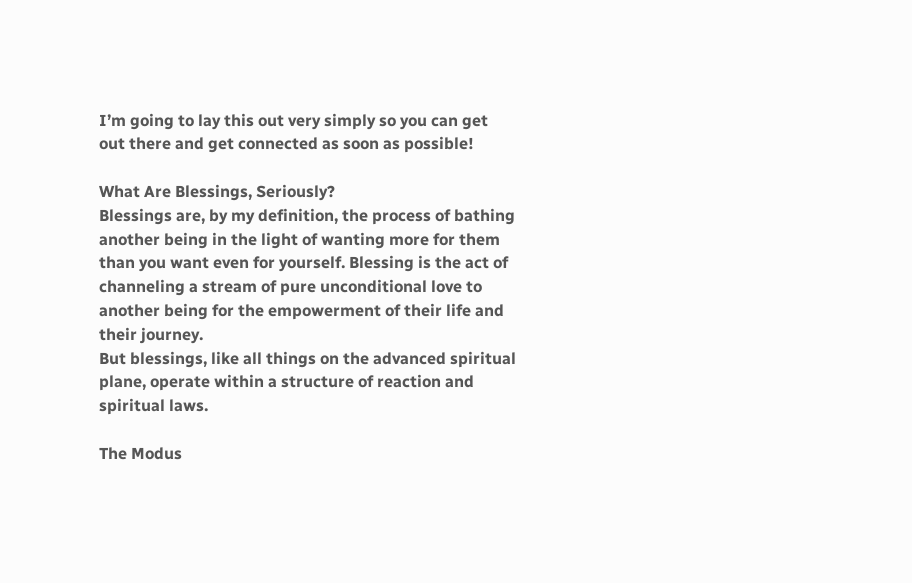I’m going to lay this out very simply so you can get out there and get connected as soon as possible!

What Are Blessings, Seriously?
Blessings are, by my definition, the process of bathing another being in the light of wanting more for them than you want even for yourself. Blessing is the act of channeling a stream of pure unconditional love to another being for the empowerment of their life and their journey.
But blessings, like all things on the advanced spiritual plane, operate within a structure of reaction and spiritual laws.

The Modus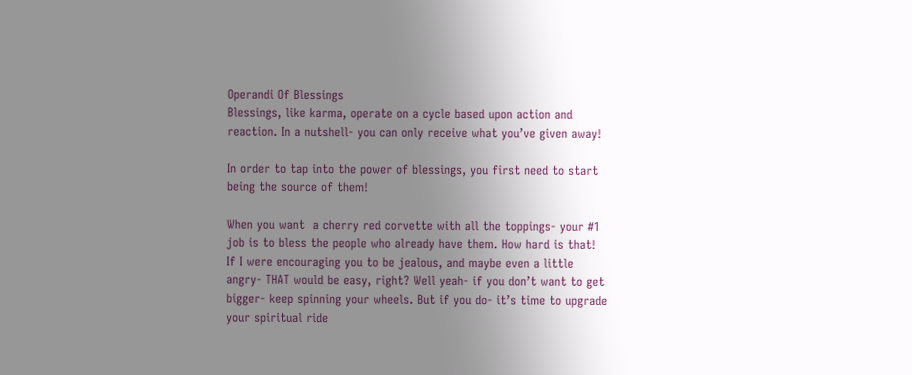Operandi Of Blessings
Blessings, like karma, operate on a cycle based upon action and reaction. In a nutshell- you can only receive what you’ve given away!

In order to tap into the power of blessings, you first need to start being the source of them!

When you want  a cherry red corvette with all the toppings- your #1 job is to bless the people who already have them. How hard is that! If I were encouraging you to be jealous, and maybe even a little angry- THAT would be easy, right? Well yeah- if you don’t want to get bigger- keep spinning your wheels. But if you do- it’s time to upgrade your spiritual ride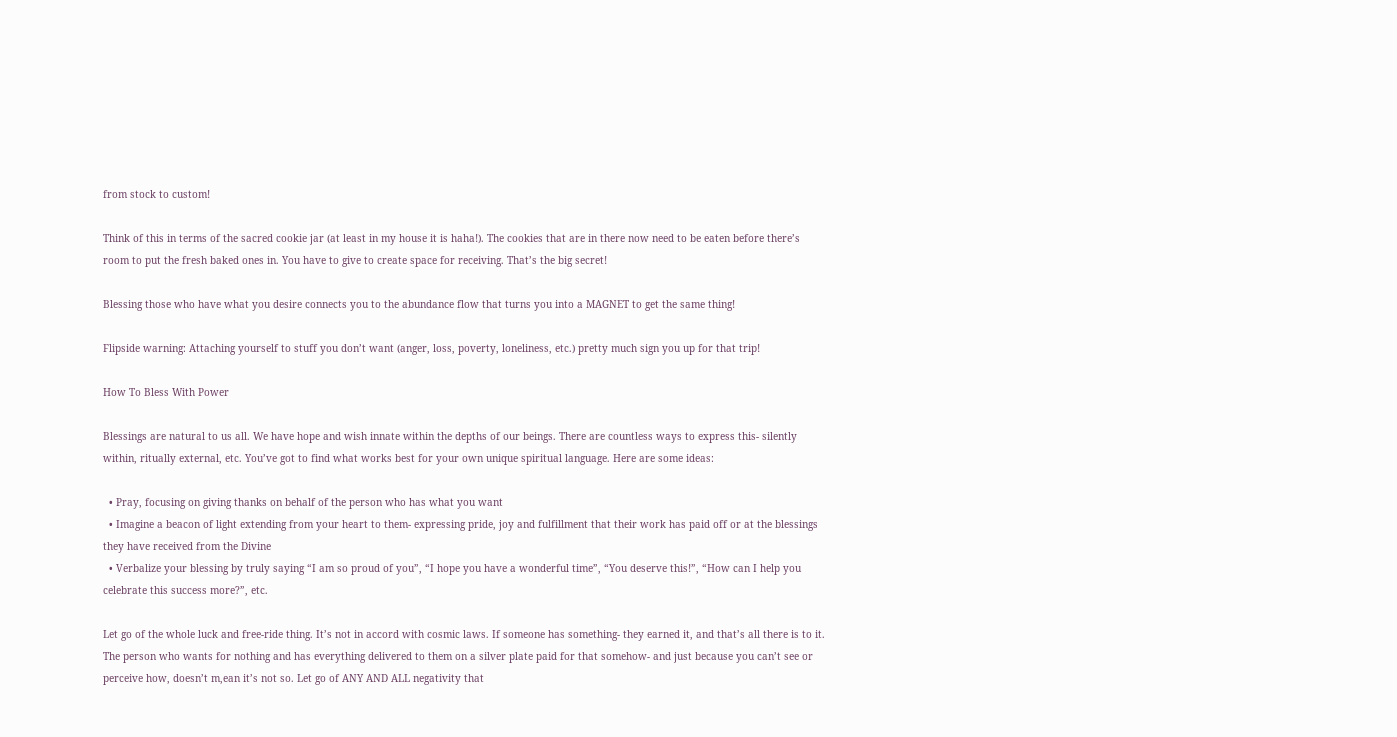from stock to custom!

Think of this in terms of the sacred cookie jar (at least in my house it is haha!). The cookies that are in there now need to be eaten before there’s room to put the fresh baked ones in. You have to give to create space for receiving. That’s the big secret!

Blessing those who have what you desire connects you to the abundance flow that turns you into a MAGNET to get the same thing!

Flipside warning: Attaching yourself to stuff you don’t want (anger, loss, poverty, loneliness, etc.) pretty much sign you up for that trip!

How To Bless With Power

Blessings are natural to us all. We have hope and wish innate within the depths of our beings. There are countless ways to express this- silently within, ritually external, etc. You’ve got to find what works best for your own unique spiritual language. Here are some ideas:

  • Pray, focusing on giving thanks on behalf of the person who has what you want
  • Imagine a beacon of light extending from your heart to them- expressing pride, joy and fulfillment that their work has paid off or at the blessings they have received from the Divine
  • Verbalize your blessing by truly saying “I am so proud of you”, “I hope you have a wonderful time”, “You deserve this!”, “How can I help you celebrate this success more?”, etc.

Let go of the whole luck and free-ride thing. It’s not in accord with cosmic laws. If someone has something- they earned it, and that’s all there is to it. The person who wants for nothing and has everything delivered to them on a silver plate paid for that somehow- and just because you can’t see or perceive how, doesn’t m,ean it’s not so. Let go of ANY AND ALL negativity that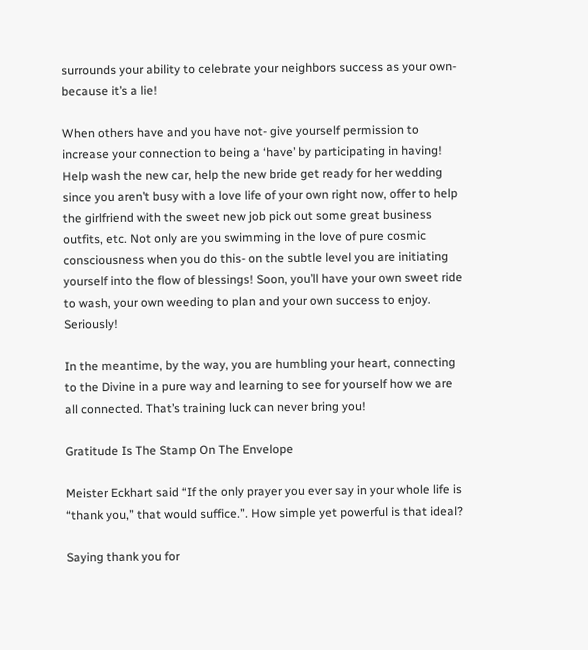surrounds your ability to celebrate your neighbors success as your own- because it’s a lie!

When others have and you have not- give yourself permission to increase your connection to being a ‘have’ by participating in having! Help wash the new car, help the new bride get ready for her wedding since you aren’t busy with a love life of your own right now, offer to help the girlfriend with the sweet new job pick out some great business outfits, etc. Not only are you swimming in the love of pure cosmic consciousness when you do this- on the subtle level you are initiating yourself into the flow of blessings! Soon, you’ll have your own sweet ride to wash, your own weeding to plan and your own success to enjoy. Seriously!

In the meantime, by the way, you are humbling your heart, connecting to the Divine in a pure way and learning to see for yourself how we are all connected. That’s training luck can never bring you!

Gratitude Is The Stamp On The Envelope

Meister Eckhart said “If the only prayer you ever say in your whole life is “thank you,” that would suffice.”. How simple yet powerful is that ideal?

Saying thank you for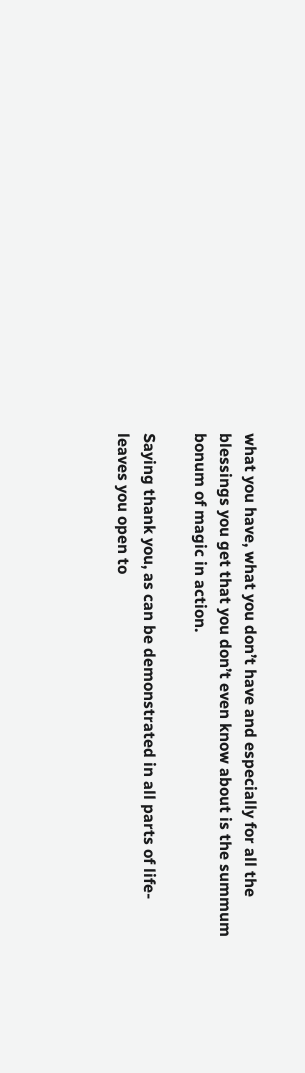what you have, what you don’t have and especially for all the blessings you get that you don’t even know about is the summum bonum of magic in action.

Saying thank you, as can be demonstrated in all parts of life- leaves you open to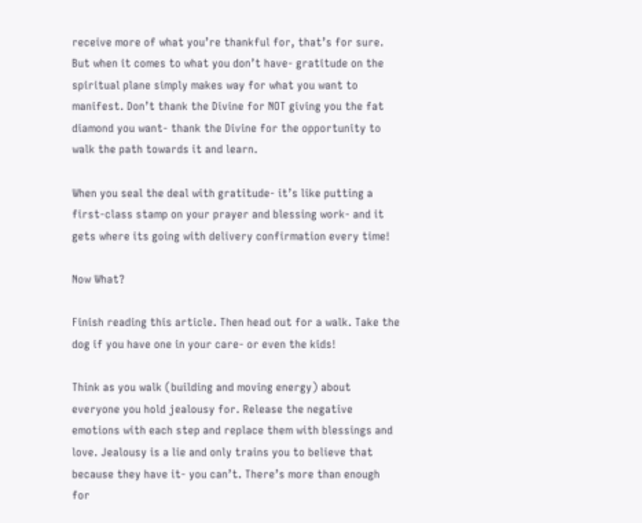receive more of what you’re thankful for, that’s for sure. But when it comes to what you don’t have- gratitude on the spiritual plane simply makes way for what you want to manifest. Don’t thank the Divine for NOT giving you the fat diamond you want- thank the Divine for the opportunity to walk the path towards it and learn.

When you seal the deal with gratitude- it’s like putting a first-class stamp on your prayer and blessing work- and it gets where its going with delivery confirmation every time!

Now What?

Finish reading this article. Then head out for a walk. Take the dog if you have one in your care- or even the kids!

Think as you walk (building and moving energy) about everyone you hold jealousy for. Release the negative emotions with each step and replace them with blessings and love. Jealousy is a lie and only trains you to believe that because they have it- you can’t. There’s more than enough for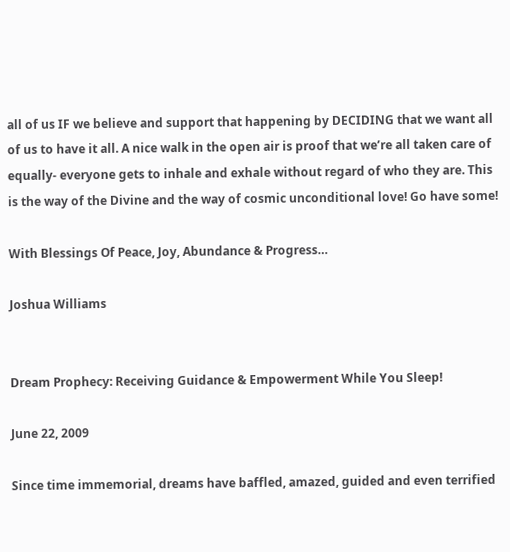all of us IF we believe and support that happening by DECIDING that we want all of us to have it all. A nice walk in the open air is proof that we’re all taken care of equally- everyone gets to inhale and exhale without regard of who they are. This is the way of the Divine and the way of cosmic unconditional love! Go have some!

With Blessings Of Peace, Joy, Abundance & Progress…

Joshua Williams


Dream Prophecy: Receiving Guidance & Empowerment While You Sleep!

June 22, 2009

Since time immemorial, dreams have baffled, amazed, guided and even terrified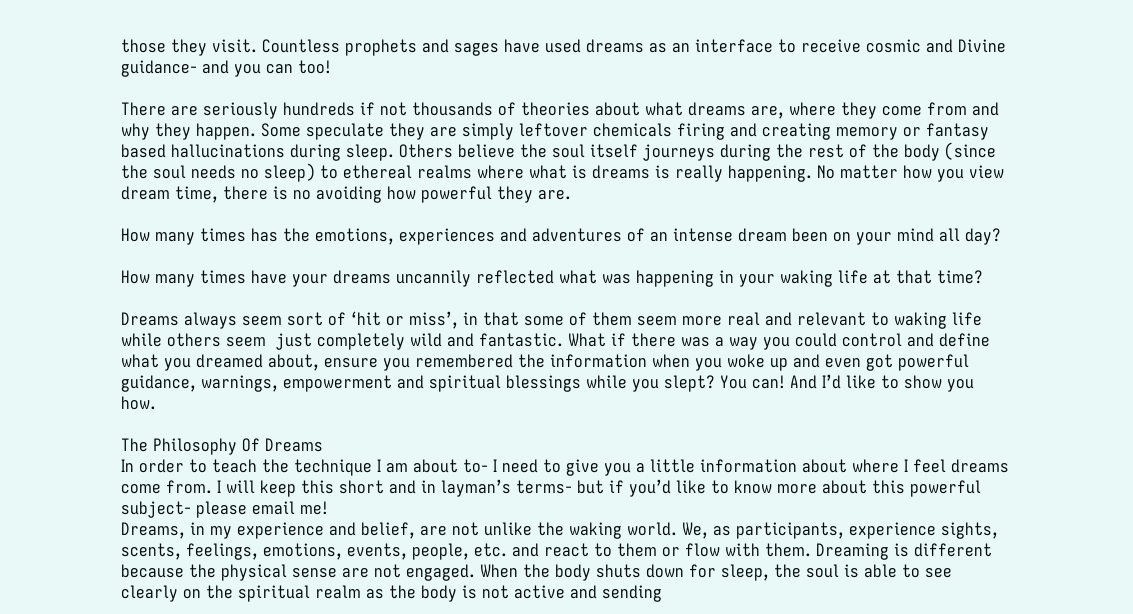those they visit. Countless prophets and sages have used dreams as an interface to receive cosmic and Divine guidance- and you can too!

There are seriously hundreds if not thousands of theories about what dreams are, where they come from and why they happen. Some speculate they are simply leftover chemicals firing and creating memory or fantasy based hallucinations during sleep. Others believe the soul itself journeys during the rest of the body (since the soul needs no sleep) to ethereal realms where what is dreams is really happening. No matter how you view dream time, there is no avoiding how powerful they are.

How many times has the emotions, experiences and adventures of an intense dream been on your mind all day?

How many times have your dreams uncannily reflected what was happening in your waking life at that time?

Dreams always seem sort of ‘hit or miss’, in that some of them seem more real and relevant to waking life while others seem  just completely wild and fantastic. What if there was a way you could control and define what you dreamed about, ensure you remembered the information when you woke up and even got powerful guidance, warnings, empowerment and spiritual blessings while you slept? You can! And I’d like to show you how.

The Philosophy Of Dreams
In order to teach the technique I am about to- I need to give you a little information about where I feel dreams come from. I will keep this short and in layman’s terms- but if you’d like to know more about this powerful subject- please email me!
Dreams, in my experience and belief, are not unlike the waking world. We, as participants, experience sights, scents, feelings, emotions, events, people, etc. and react to them or flow with them. Dreaming is different because the physical sense are not engaged. When the body shuts down for sleep, the soul is able to see clearly on the spiritual realm as the body is not active and sending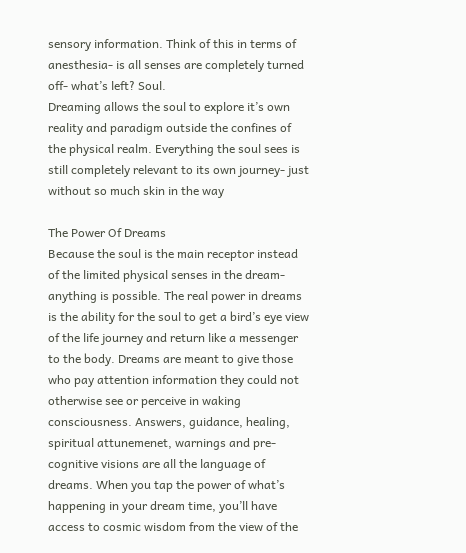sensory information. Think of this in terms of anesthesia- is all senses are completely turned off- what’s left? Soul.
Dreaming allows the soul to explore it’s own reality and paradigm outside the confines of the physical realm. Everything the soul sees is still completely relevant to its own journey- just without so much skin in the way

The Power Of Dreams
Because the soul is the main receptor instead of the limited physical senses in the dream- anything is possible. The real power in dreams is the ability for the soul to get a bird’s eye view of the life journey and return like a messenger to the body. Dreams are meant to give those who pay attention information they could not otherwise see or perceive in waking consciousness. Answers, guidance, healing, spiritual attunemenet, warnings and pre-cognitive visions are all the language of dreams. When you tap the power of what’s happening in your dream time, you’ll have access to cosmic wisdom from the view of the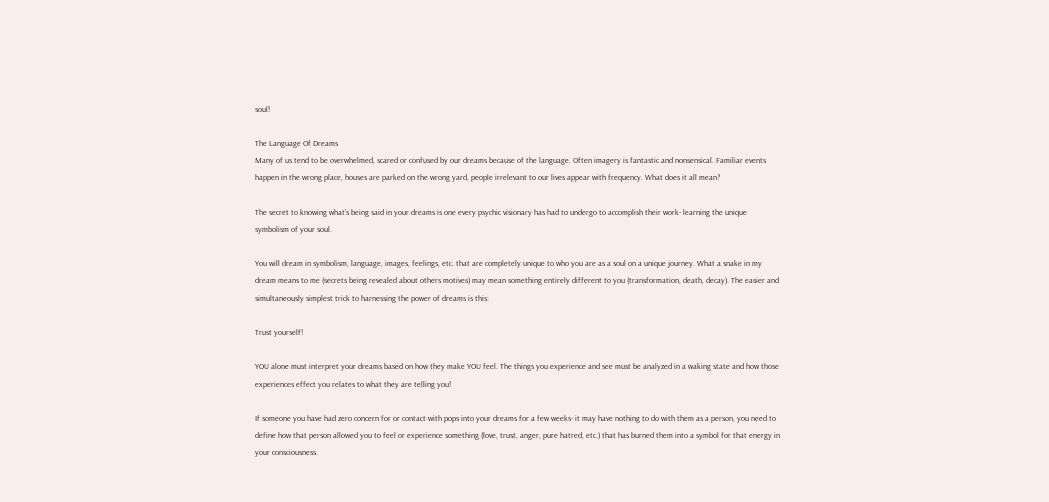soul!

The Language Of Dreams
Many of us tend to be overwhelmed, scared or confused by our dreams because of the language. Often imagery is fantastic and nonsensical. Familiar events happen in the wrong place, houses are parked on the wrong yard, people irrelevant to our lives appear with frequency. What does it all mean?

The secret to knowing what’s being said in your dreams is one every psychic visionary has had to undergo to accomplish their work- learning the unique symbolism of your soul.

You will dream in symbolism, language, images, feelings, etc. that are completely unique to who you are as a soul on a unique journey. What a snake in my dream means to me (secrets being revealed about others motives) may mean something entirely different to you (transformation, death, decay). The easier and simultaneously simplest trick to harnessing the power of dreams is this:

Trust yourself!

YOU alone must interpret your dreams based on how they make YOU feel. The things you experience and see must be analyzed in a waking state and how those experiences effect you relates to what they are telling you!

If someone you have had zero concern for or contact with pops into your dreams for a few weeks- it may have nothing to do with them as a person, you need to define how that person allowed you to feel or experience something (love, trust, anger, pure hatred, etc.) that has burned them into a symbol for that energy in your consciousness.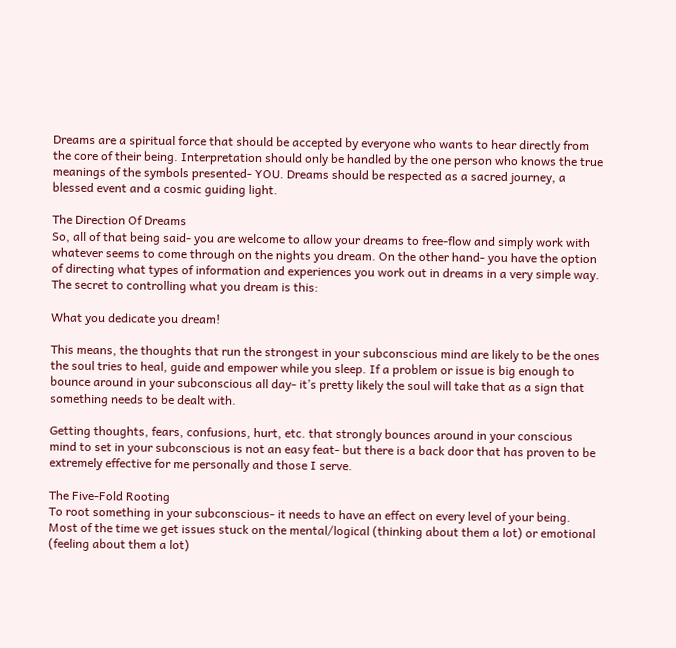Dreams are a spiritual force that should be accepted by everyone who wants to hear directly from the core of their being. Interpretation should only be handled by the one person who knows the true meanings of the symbols presented- YOU. Dreams should be respected as a sacred journey, a blessed event and a cosmic guiding light.

The Direction Of Dreams
So, all of that being said- you are welcome to allow your dreams to free-flow and simply work with whatever seems to come through on the nights you dream. On the other hand- you have the option of directing what types of information and experiences you work out in dreams in a very simple way. The secret to controlling what you dream is this:

What you dedicate you dream!

This means, the thoughts that run the strongest in your subconscious mind are likely to be the ones the soul tries to heal, guide and empower while you sleep. If a problem or issue is big enough to bounce around in your subconscious all day- it’s pretty likely the soul will take that as a sign that something needs to be dealt with.

Getting thoughts, fears, confusions, hurt, etc. that strongly bounces around in your conscious mind to set in your subconscious is not an easy feat- but there is a back door that has proven to be extremely effective for me personally and those I serve.

The Five-Fold Rooting
To root something in your subconscious- it needs to have an effect on every level of your being. Most of the time we get issues stuck on the mental/logical (thinking about them a lot) or emotional (feeling about them a lot)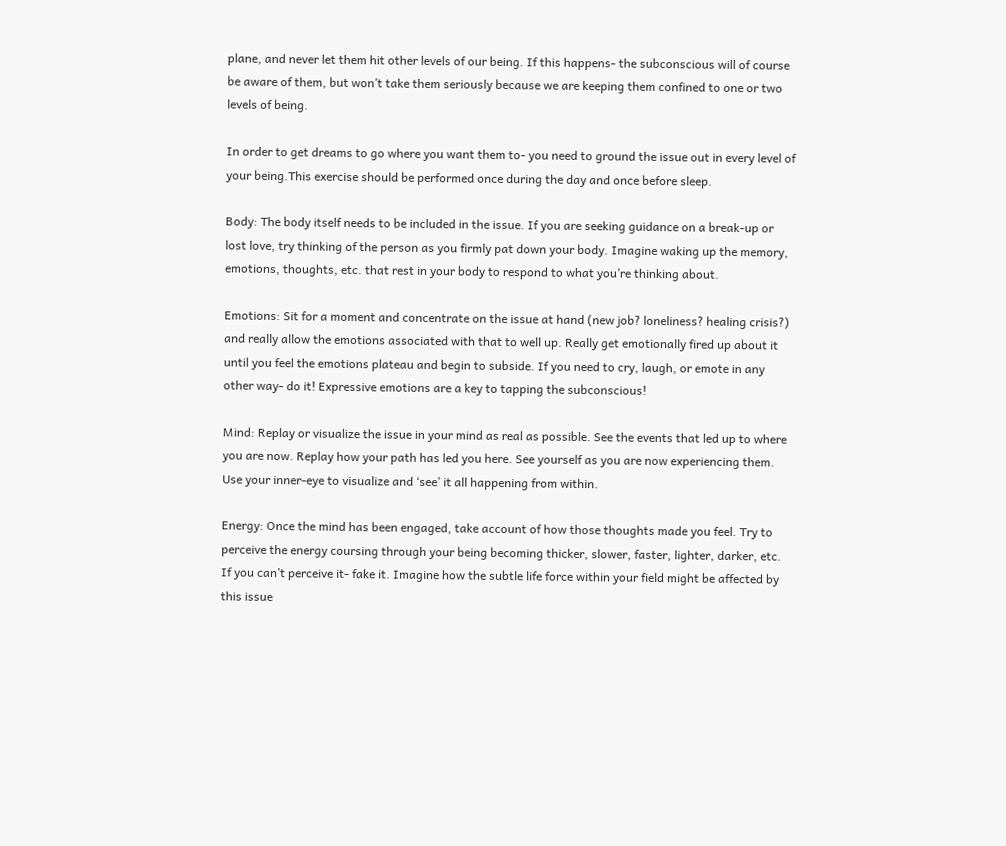plane, and never let them hit other levels of our being. If this happens- the subconscious will of course be aware of them, but won’t take them seriously because we are keeping them confined to one or two levels of being.

In order to get dreams to go where you want them to- you need to ground the issue out in every level of your being.This exercise should be performed once during the day and once before sleep.

Body: The body itself needs to be included in the issue. If you are seeking guidance on a break-up or lost love, try thinking of the person as you firmly pat down your body. Imagine waking up the memory, emotions, thoughts, etc. that rest in your body to respond to what you’re thinking about.

Emotions: Sit for a moment and concentrate on the issue at hand (new job? loneliness? healing crisis?) and really allow the emotions associated with that to well up. Really get emotionally fired up about it until you feel the emotions plateau and begin to subside. If you need to cry, laugh, or emote in any other way- do it! Expressive emotions are a key to tapping the subconscious!

Mind: Replay or visualize the issue in your mind as real as possible. See the events that led up to where you are now. Replay how your path has led you here. See yourself as you are now experiencing them. Use your inner-eye to visualize and ‘see’ it all happening from within.

Energy: Once the mind has been engaged, take account of how those thoughts made you feel. Try to perceive the energy coursing through your being becoming thicker, slower, faster, lighter, darker, etc. If you can’t perceive it- fake it. Imagine how the subtle life force within your field might be affected by this issue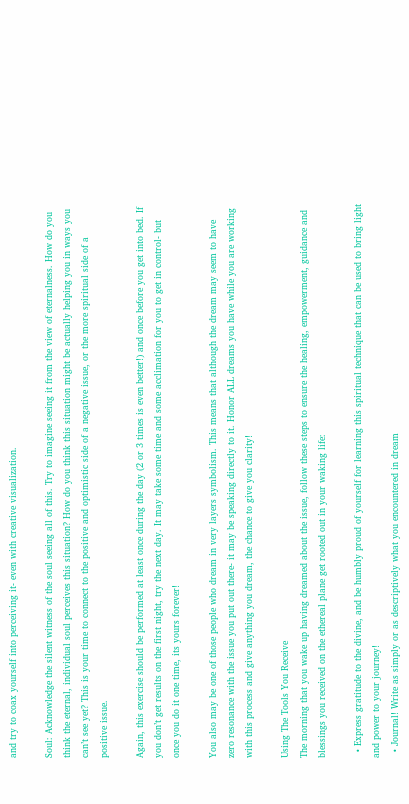and try to coax yourself into perceiving it- even with creative visualization.

Soul: Acknowledge the silent witness of the soul seeing all of this. Try to imagine seeing it from the view of eternalness. How do you think the eternal, individual soul perceives this situation? How do you think this situation might be actually helping you in ways you can’t see yet? This is your time to connect to the positive and optimistic side of a negative issue, or the more spiritual side of a positive issue.

Again, this exercise should be performed at least once during the day (2 or 3 times is even better!) and once before you get into bed. If you don’t get results on the first night, try the next day. It may take some time and some acclimation for you to get in control- but once you do it one time, its yours forever!

You also may be one of those people who dream in very layers symbolism. This means that although the dream may seem to have zero resonance with the issue you put out there- it may be speaking directly to it. Honor ALL dreams you have while you are working with this process and give anything you dream, the chance to give you clarity!

Using The Tools You Receive
The morning that you wake up having dreamed about the issue, follow these steps to ensure the healing, empowerment, guidance and blessings you received on the ethereal plane get rooted out in your waking life:

  • Express gratitude to the divine, and be humbly proud of yourself for learning this spiritual technique that can be used to bring light and power to your journey!
  • Journal! Write as simply or as descriptively what you encountered in dream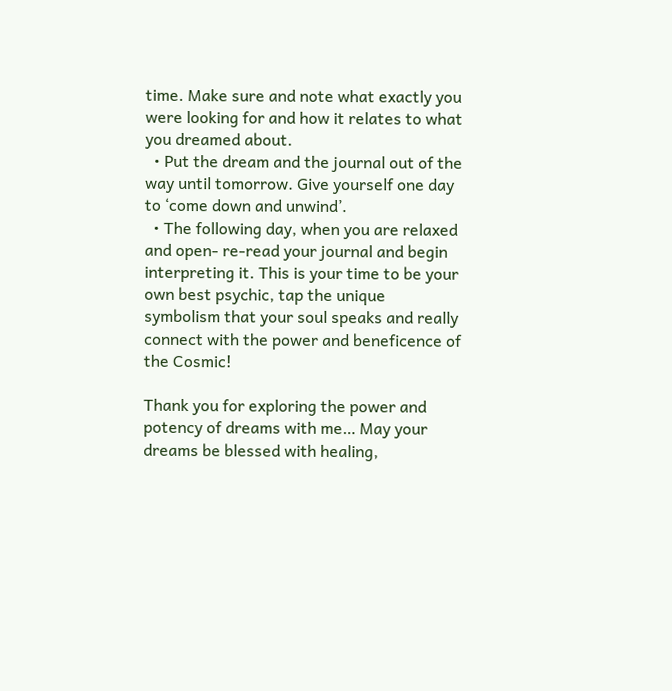time. Make sure and note what exactly you were looking for and how it relates to what you dreamed about.
  • Put the dream and the journal out of the way until tomorrow. Give yourself one day to ‘come down and unwind’.
  • The following day, when you are relaxed and open- re-read your journal and begin interpreting it. This is your time to be your own best psychic, tap the unique symbolism that your soul speaks and really connect with the power and beneficence of the Cosmic!

Thank you for exploring the power and potency of dreams with me… May your dreams be blessed with healing,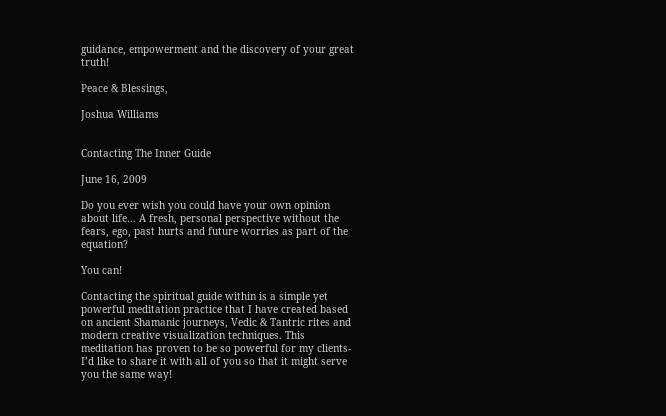guidance, empowerment and the discovery of your great truth!

Peace & Blessings,

Joshua Williams


Contacting The Inner Guide

June 16, 2009

Do you ever wish you could have your own opinion about life… A fresh, personal perspective without the fears, ego, past hurts and future worries as part of the equation?

You can!

Contacting the spiritual guide within is a simple yet powerful meditation practice that I have created based on ancient Shamanic journeys, Vedic & Tantric rites and modern creative visualization techniques. This meditation has proven to be so powerful for my clients- I’d like to share it with all of you so that it might serve you the same way!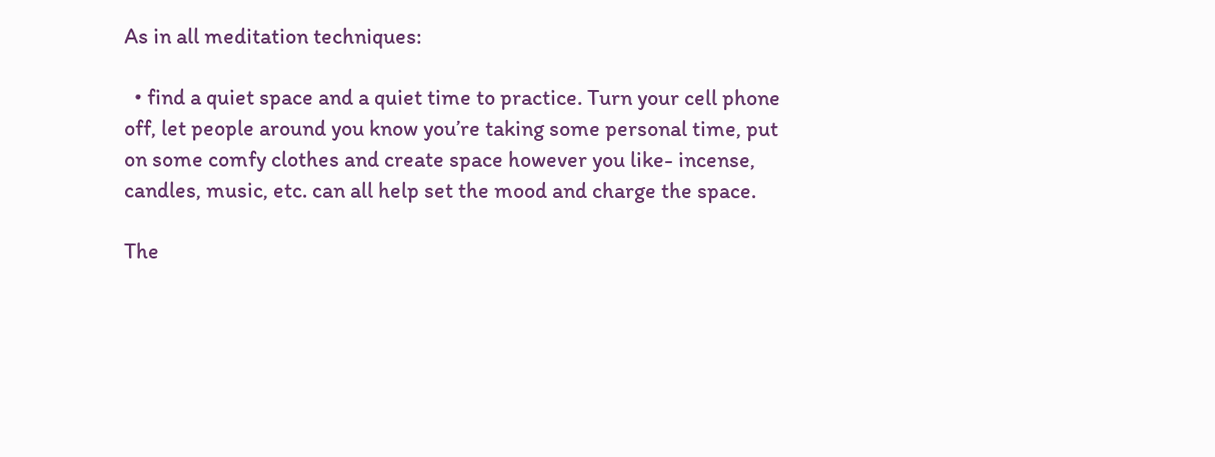As in all meditation techniques:

  • find a quiet space and a quiet time to practice. Turn your cell phone off, let people around you know you’re taking some personal time, put on some comfy clothes and create space however you like- incense, candles, music, etc. can all help set the mood and charge the space.

The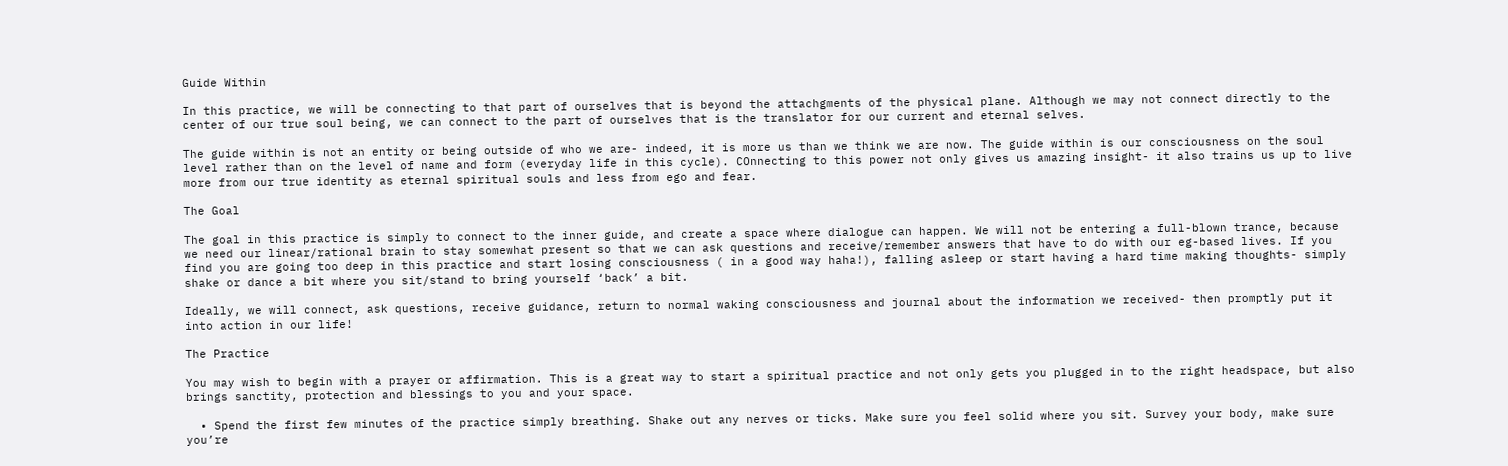Guide Within

In this practice, we will be connecting to that part of ourselves that is beyond the attachgments of the physical plane. Although we may not connect directly to the center of our true soul being, we can connect to the part of ourselves that is the translator for our current and eternal selves.

The guide within is not an entity or being outside of who we are- indeed, it is more us than we think we are now. The guide within is our consciousness on the soul level rather than on the level of name and form (everyday life in this cycle). COnnecting to this power not only gives us amazing insight- it also trains us up to live more from our true identity as eternal spiritual souls and less from ego and fear.

The Goal

The goal in this practice is simply to connect to the inner guide, and create a space where dialogue can happen. We will not be entering a full-blown trance, because we need our linear/rational brain to stay somewhat present so that we can ask questions and receive/remember answers that have to do with our eg-based lives. If you find you are going too deep in this practice and start losing consciousness ( in a good way haha!), falling asleep or start having a hard time making thoughts- simply shake or dance a bit where you sit/stand to bring yourself ‘back’ a bit.

Ideally, we will connect, ask questions, receive guidance, return to normal waking consciousness and journal about the information we received- then promptly put it into action in our life!

The Practice

You may wish to begin with a prayer or affirmation. This is a great way to start a spiritual practice and not only gets you plugged in to the right headspace, but also brings sanctity, protection and blessings to you and your space.

  • Spend the first few minutes of the practice simply breathing. Shake out any nerves or ticks. Make sure you feel solid where you sit. Survey your body, make sure you’re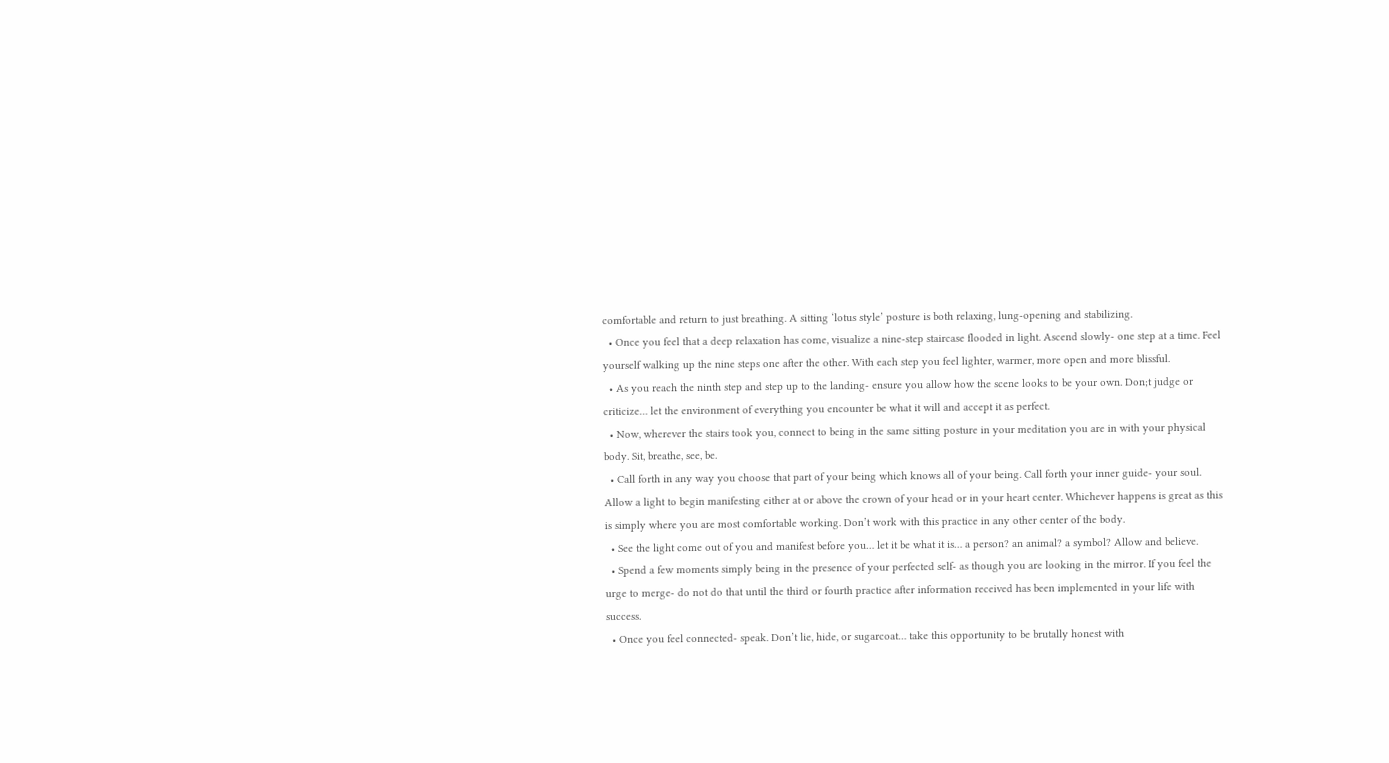comfortable and return to just breathing. A sitting ‘lotus style’ posture is both relaxing, lung-opening and stabilizing.
  • Once you feel that a deep relaxation has come, visualize a nine-step staircase flooded in light. Ascend slowly- one step at a time. Feel yourself walking up the nine steps one after the other. With each step you feel lighter, warmer, more open and more blissful.
  • As you reach the ninth step and step up to the landing- ensure you allow how the scene looks to be your own. Don;t judge or criticize… let the environment of everything you encounter be what it will and accept it as perfect.
  • Now, wherever the stairs took you, connect to being in the same sitting posture in your meditation you are in with your physical body. Sit, breathe, see, be.
  • Call forth in any way you choose that part of your being which knows all of your being. Call forth your inner guide- your soul. Allow a light to begin manifesting either at or above the crown of your head or in your heart center. Whichever happens is great as this is simply where you are most comfortable working. Don’t work with this practice in any other center of the body.
  • See the light come out of you and manifest before you… let it be what it is… a person? an animal? a symbol? Allow and believe.
  • Spend a few moments simply being in the presence of your perfected self- as though you are looking in the mirror. If you feel the urge to merge- do not do that until the third or fourth practice after information received has been implemented in your life with success.
  • Once you feel connected- speak. Don’t lie, hide, or sugarcoat… take this opportunity to be brutally honest with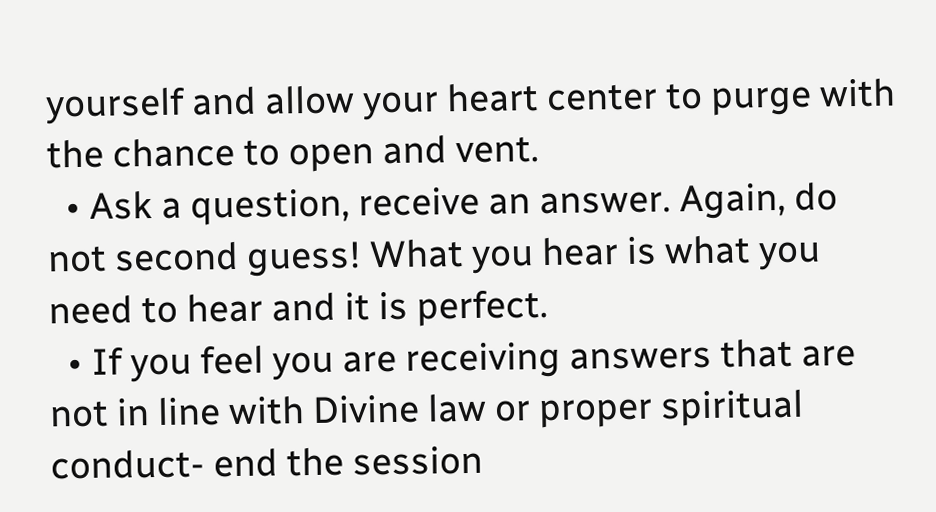yourself and allow your heart center to purge with the chance to open and vent.
  • Ask a question, receive an answer. Again, do not second guess! What you hear is what you need to hear and it is perfect.
  • If you feel you are receiving answers that are not in line with Divine law or proper spiritual conduct- end the session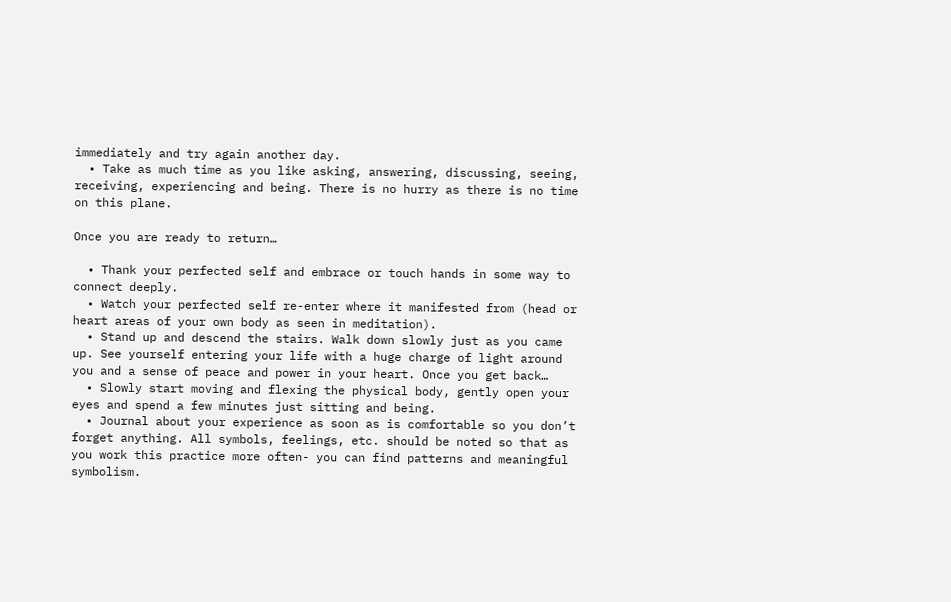immediately and try again another day.
  • Take as much time as you like asking, answering, discussing, seeing, receiving, experiencing and being. There is no hurry as there is no time on this plane.

Once you are ready to return…

  • Thank your perfected self and embrace or touch hands in some way to connect deeply.
  • Watch your perfected self re-enter where it manifested from (head or heart areas of your own body as seen in meditation).
  • Stand up and descend the stairs. Walk down slowly just as you came up. See yourself entering your life with a huge charge of light around you and a sense of peace and power in your heart. Once you get back…
  • Slowly start moving and flexing the physical body, gently open your eyes and spend a few minutes just sitting and being.
  • Journal about your experience as soon as is comfortable so you don’t forget anything. All symbols, feelings, etc. should be noted so that as you work this practice more often- you can find patterns and meaningful symbolism.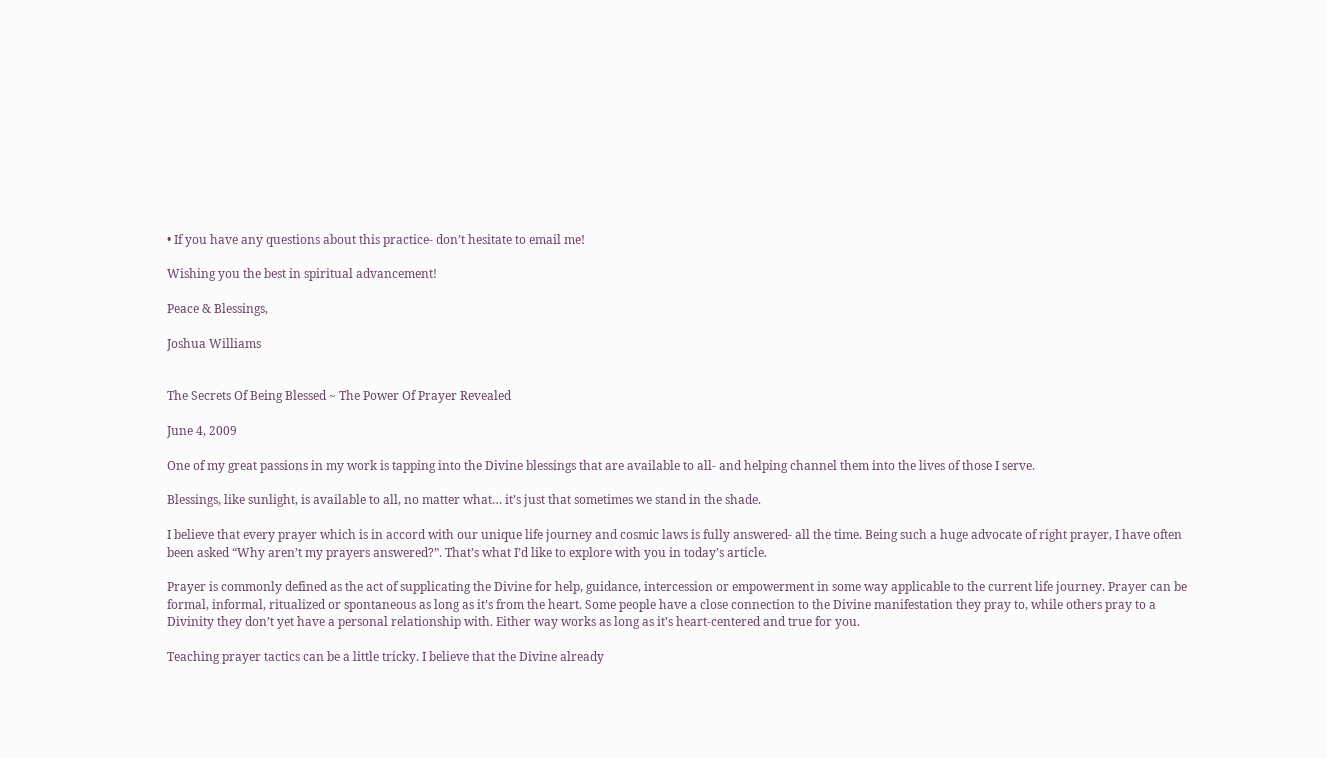• If you have any questions about this practice- don’t hesitate to email me!

Wishing you the best in spiritual advancement!

Peace & Blessings,

Joshua Williams


The Secrets Of Being Blessed ~ The Power Of Prayer Revealed

June 4, 2009

One of my great passions in my work is tapping into the Divine blessings that are available to all- and helping channel them into the lives of those I serve.

Blessings, like sunlight, is available to all, no matter what… it’s just that sometimes we stand in the shade.

I believe that every prayer which is in accord with our unique life journey and cosmic laws is fully answered- all the time. Being such a huge advocate of right prayer, I have often been asked “Why aren’t my prayers answered?”. That’s what I’d like to explore with you in today’s article.

Prayer is commonly defined as the act of supplicating the Divine for help, guidance, intercession or empowerment in some way applicable to the current life journey. Prayer can be formal, informal, ritualized or spontaneous as long as it’s from the heart. Some people have a close connection to the Divine manifestation they pray to, while others pray to a Divinity they don’t yet have a personal relationship with. Either way works as long as it’s heart-centered and true for you.

Teaching prayer tactics can be a little tricky. I believe that the Divine already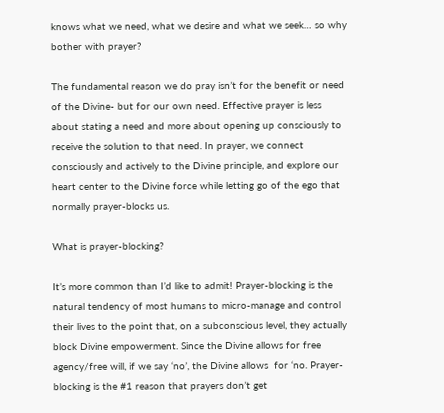knows what we need, what we desire and what we seek… so why bother with prayer?

The fundamental reason we do pray isn’t for the benefit or need of the Divine- but for our own need. Effective prayer is less about stating a need and more about opening up consciously to receive the solution to that need. In prayer, we connect consciously and actively to the Divine principle, and explore our heart center to the Divine force while letting go of the ego that normally prayer-blocks us.

What is prayer-blocking?

It’s more common than I’d like to admit! Prayer-blocking is the natural tendency of most humans to micro-manage and control their lives to the point that, on a subconscious level, they actually block Divine empowerment. Since the Divine allows for free agency/free will, if we say ‘no’, the Divine allows  for ‘no. Prayer-blocking is the #1 reason that prayers don’t get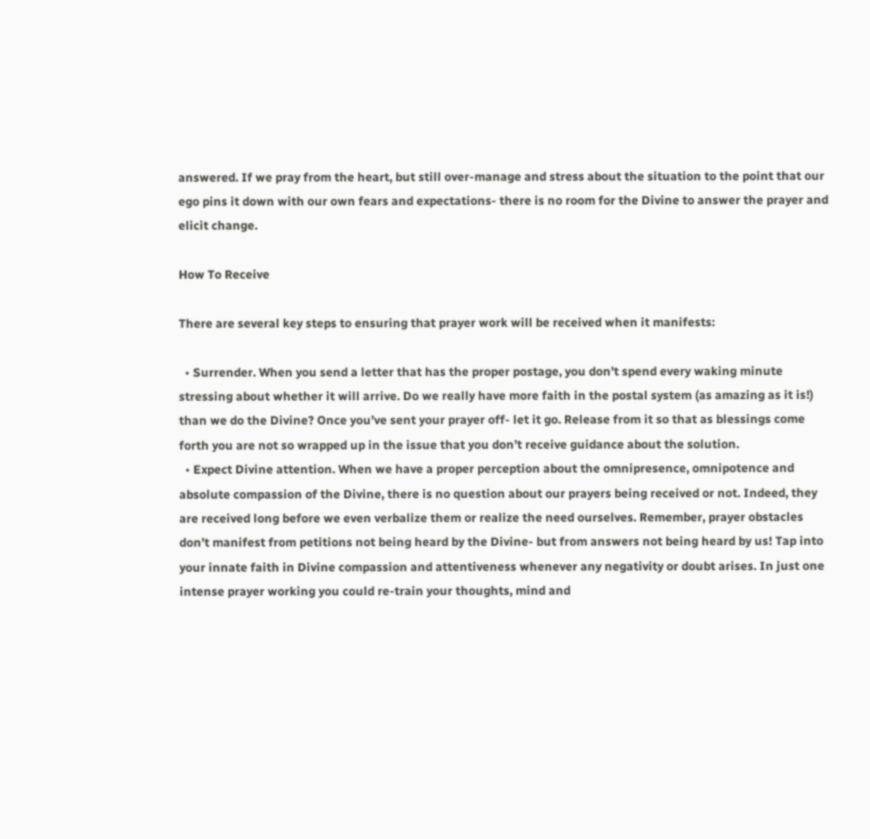answered. If we pray from the heart, but still over-manage and stress about the situation to the point that our ego pins it down with our own fears and expectations- there is no room for the Divine to answer the prayer and elicit change.

How To Receive

There are several key steps to ensuring that prayer work will be received when it manifests:

  • Surrender. When you send a letter that has the proper postage, you don’t spend every waking minute stressing about whether it will arrive. Do we really have more faith in the postal system (as amazing as it is!) than we do the Divine? Once you’ve sent your prayer off- let it go. Release from it so that as blessings come forth you are not so wrapped up in the issue that you don’t receive guidance about the solution.
  • Expect Divine attention. When we have a proper perception about the omnipresence, omnipotence and absolute compassion of the Divine, there is no question about our prayers being received or not. Indeed, they are received long before we even verbalize them or realize the need ourselves. Remember, prayer obstacles don’t manifest from petitions not being heard by the Divine- but from answers not being heard by us! Tap into your innate faith in Divine compassion and attentiveness whenever any negativity or doubt arises. In just one intense prayer working you could re-train your thoughts, mind and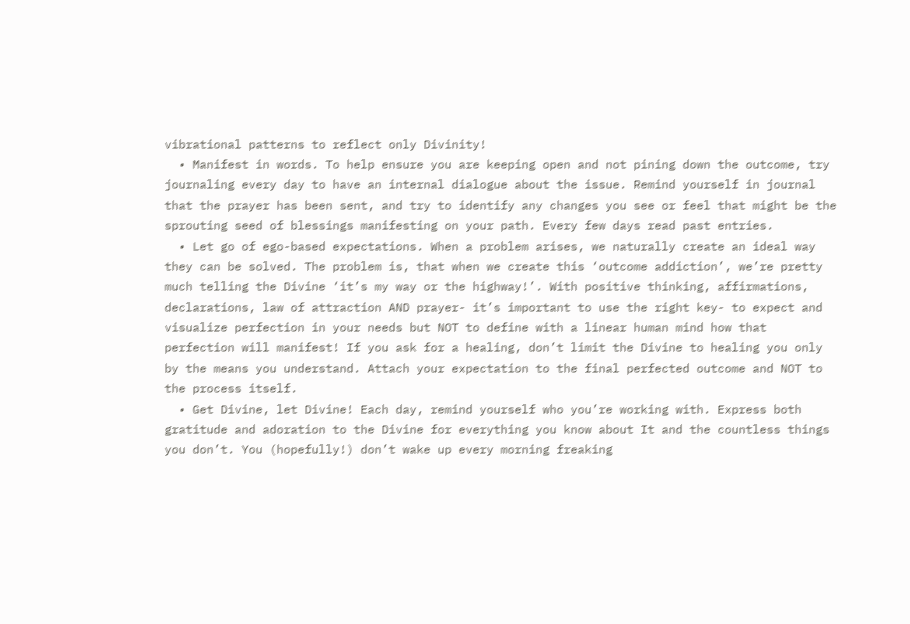vibrational patterns to reflect only Divinity!
  • Manifest in words. To help ensure you are keeping open and not pining down the outcome, try journaling every day to have an internal dialogue about the issue. Remind yourself in journal that the prayer has been sent, and try to identify any changes you see or feel that might be the sprouting seed of blessings manifesting on your path. Every few days read past entries.
  • Let go of ego-based expectations. When a problem arises, we naturally create an ideal way they can be solved. The problem is, that when we create this ‘outcome addiction’, we’re pretty much telling the Divine ‘it’s my way or the highway!’. With positive thinking, affirmations, declarations, law of attraction AND prayer- it’s important to use the right key- to expect and visualize perfection in your needs but NOT to define with a linear human mind how that perfection will manifest! If you ask for a healing, don’t limit the Divine to healing you only by the means you understand. Attach your expectation to the final perfected outcome and NOT to the process itself.
  • Get Divine, let Divine! Each day, remind yourself who you’re working with. Express both gratitude and adoration to the Divine for everything you know about It and the countless things you don’t. You (hopefully!) don’t wake up every morning freaking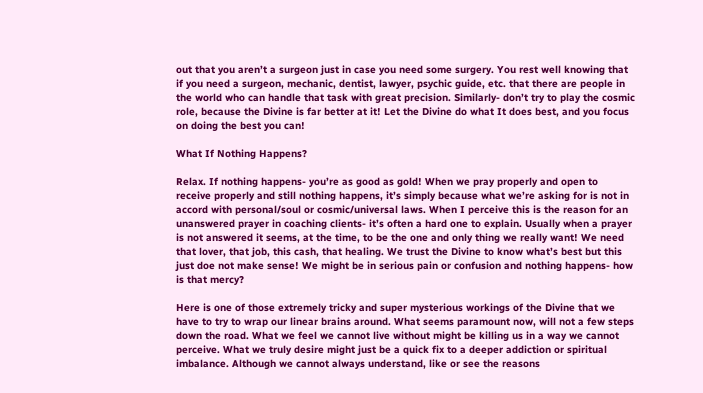out that you aren’t a surgeon just in case you need some surgery. You rest well knowing that if you need a surgeon, mechanic, dentist, lawyer, psychic guide, etc. that there are people in the world who can handle that task with great precision. Similarly- don’t try to play the cosmic role, because the Divine is far better at it! Let the Divine do what It does best, and you focus on doing the best you can!

What If Nothing Happens?

Relax. If nothing happens- you’re as good as gold! When we pray properly and open to receive properly and still nothing happens, it’s simply because what we’re asking for is not in accord with personal/soul or cosmic/universal laws. When I perceive this is the reason for an unanswered prayer in coaching clients- it’s often a hard one to explain. Usually when a prayer is not answered it seems, at the time, to be the one and only thing we really want! We need that lover, that job, this cash, that healing. We trust the Divine to know what’s best but this just doe not make sense! We might be in serious pain or confusion and nothing happens- how is that mercy?

Here is one of those extremely tricky and super mysterious workings of the Divine that we have to try to wrap our linear brains around. What seems paramount now, will not a few steps down the road. What we feel we cannot live without might be killing us in a way we cannot perceive. What we truly desire might just be a quick fix to a deeper addiction or spiritual imbalance. Although we cannot always understand, like or see the reasons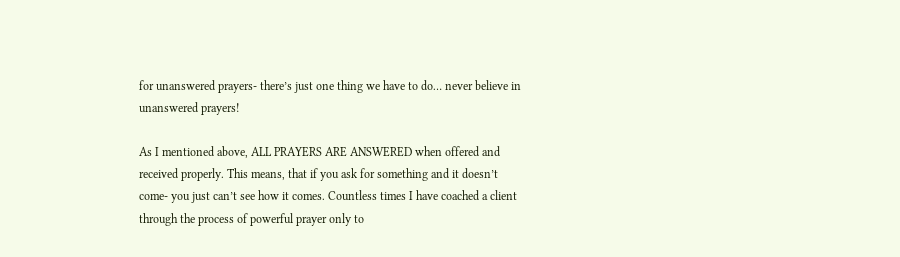for unanswered prayers- there’s just one thing we have to do… never believe in unanswered prayers!

As I mentioned above, ALL PRAYERS ARE ANSWERED when offered and received properly. This means, that if you ask for something and it doesn’t come- you just can’t see how it comes. Countless times I have coached a client through the process of powerful prayer only to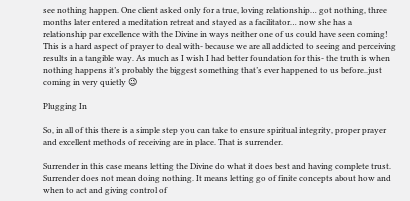see nothing happen. One client asked only for a true, loving relationship… got nothing, three months later entered a meditation retreat and stayed as a facilitator… now she has a relationship par excellence with the Divine in ways neither one of us could have seen coming! This is a hard aspect of prayer to deal with- because we are all addicted to seeing and perceiving results in a tangible way. As much as I wish I had better foundation for this- the truth is when nothing happens it’s probably the biggest something that’s ever happened to us before..just coming in very quietly 😉

Plugging In

So, in all of this there is a simple step you can take to ensure spiritual integrity, proper prayer and excellent methods of receiving are in place. That is surrender.

Surrender in this case means letting the Divine do what it does best and having complete trust. Surrender does not mean doing nothing. It means letting go of finite concepts about how and when to act and giving control of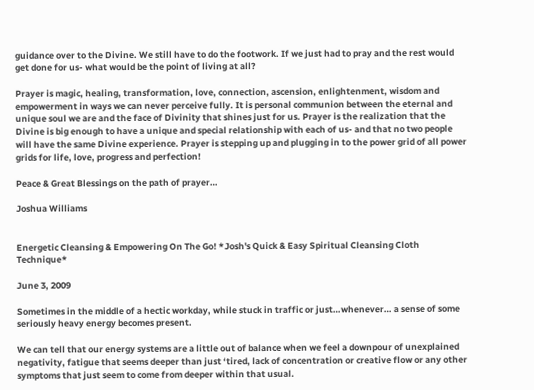guidance over to the Divine. We still have to do the footwork. If we just had to pray and the rest would get done for us- what would be the point of living at all?

Prayer is magic, healing, transformation, love, connection, ascension, enlightenment, wisdom and empowerment in ways we can never perceive fully. It is personal communion between the eternal and unique soul we are and the face of Divinity that shines just for us. Prayer is the realization that the Divine is big enough to have a unique and special relationship with each of us- and that no two people will have the same Divine experience. Prayer is stepping up and plugging in to the power grid of all power grids for life, love, progress and perfection!

Peace & Great Blessings on the path of prayer…

Joshua Williams


Energetic Cleansing & Empowering On The Go! *Josh's Quick & Easy Spiritual Cleansing Cloth Technique*

June 3, 2009

Sometimes in the middle of a hectic workday, while stuck in traffic or just…whenever… a sense of some seriously heavy energy becomes present.

We can tell that our energy systems are a little out of balance when we feel a downpour of unexplained negativity, fatigue that seems deeper than just ‘tired, lack of concentration or creative flow or any other symptoms that just seem to come from deeper within that usual.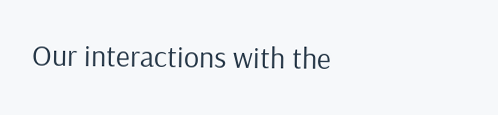Our interactions with the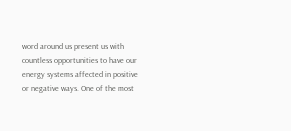word around us present us with countless opportunities to have our energy systems affected in positive or negative ways. One of the most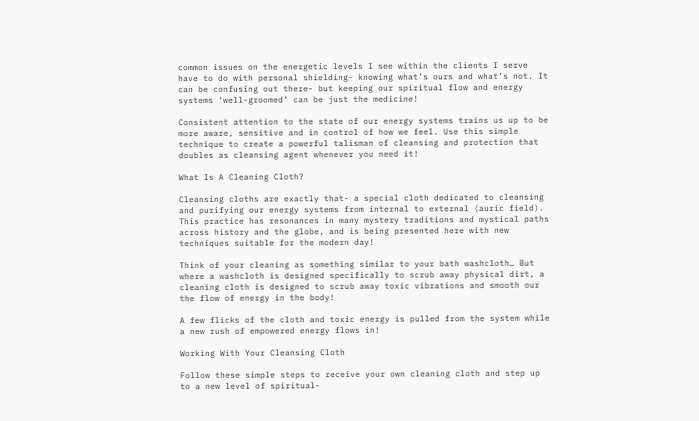common issues on the energetic levels I see within the clients I serve have to do with personal shielding- knowing what’s ours and what’s not. It can be confusing out there- but keeping our spiritual flow and energy systems ‘well-groomed’ can be just the medicine!

Consistent attention to the state of our energy systems trains us up to be more aware, sensitive and in control of how we feel. Use this simple technique to create a powerful talisman of cleansing and protection that doubles as cleansing agent whenever you need it!

What Is A Cleaning Cloth?

Cleansing cloths are exactly that- a special cloth dedicated to cleansing and purifying our energy systems from internal to external (auric field). This practice has resonances in many mystery traditions and mystical paths across history and the globe, and is being presented here with new techniques suitable for the modern day!

Think of your cleaning as something similar to your bath washcloth… But where a washcloth is designed specifically to scrub away physical dirt, a cleaning cloth is designed to scrub away toxic vibrations and smooth our the flow of energy in the body!

A few flicks of the cloth and toxic energy is pulled from the system while a new rush of empowered energy flows in!

Working With Your Cleansing Cloth

Follow these simple steps to receive your own cleaning cloth and step up to a new level of spiritual-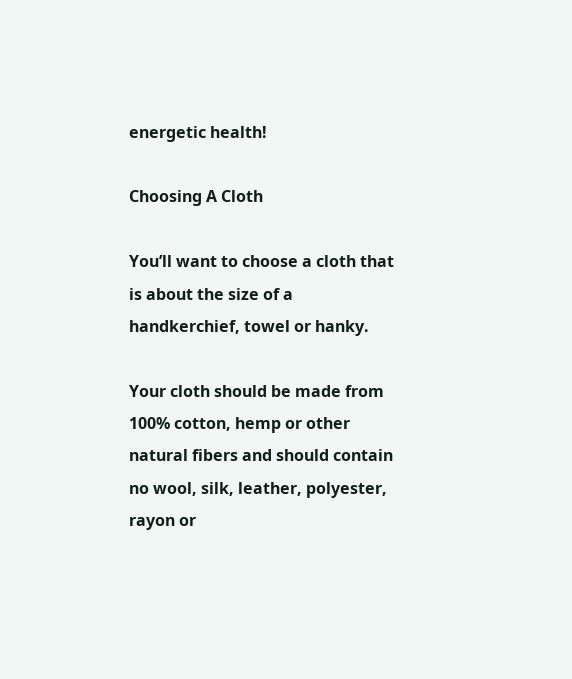energetic health!

Choosing A Cloth

You’ll want to choose a cloth that is about the size of a handkerchief, towel or hanky.

Your cloth should be made from 100% cotton, hemp or other natural fibers and should contain no wool, silk, leather, polyester, rayon or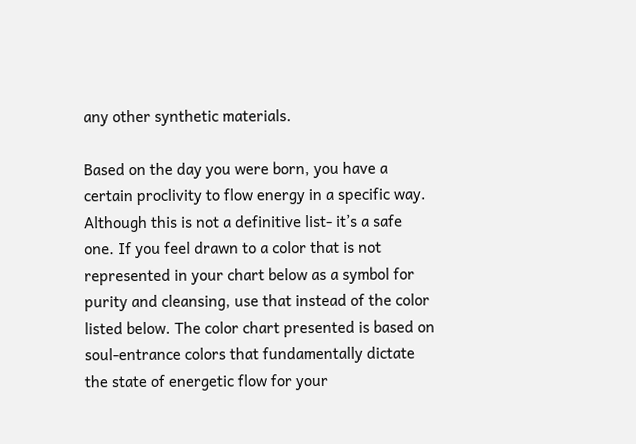any other synthetic materials.

Based on the day you were born, you have a certain proclivity to flow energy in a specific way. Although this is not a definitive list- it’s a safe one. If you feel drawn to a color that is not represented in your chart below as a symbol for purity and cleansing, use that instead of the color listed below. The color chart presented is based on soul-entrance colors that fundamentally dictate the state of energetic flow for your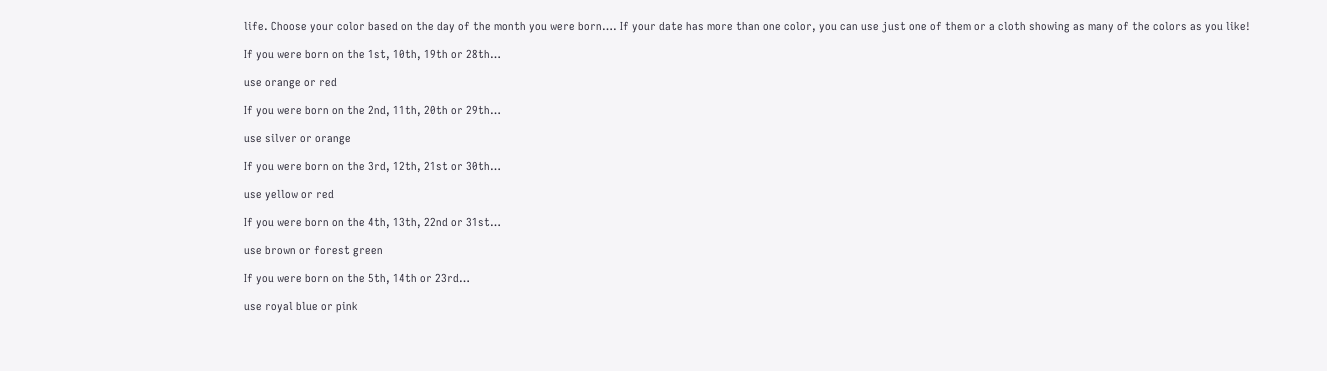life. Choose your color based on the day of the month you were born…. If your date has more than one color, you can use just one of them or a cloth showing as many of the colors as you like!

If you were born on the 1st, 10th, 19th or 28th…

use orange or red

If you were born on the 2nd, 11th, 20th or 29th…

use silver or orange

If you were born on the 3rd, 12th, 21st or 30th…

use yellow or red

If you were born on the 4th, 13th, 22nd or 31st…

use brown or forest green

If you were born on the 5th, 14th or 23rd…

use royal blue or pink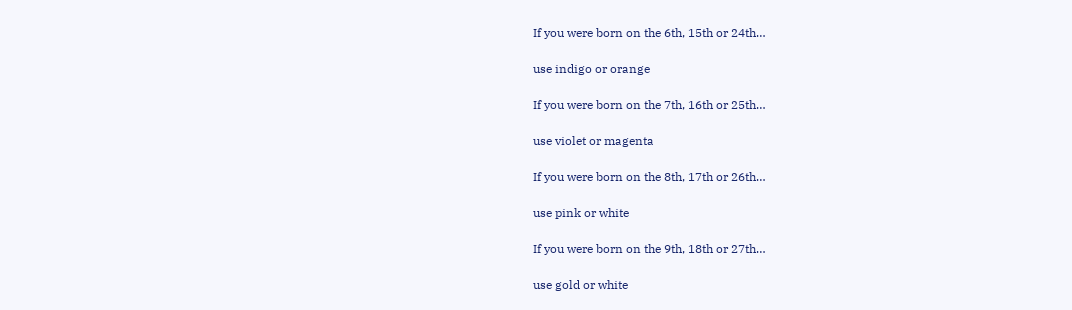If you were born on the 6th, 15th or 24th…

use indigo or orange

If you were born on the 7th, 16th or 25th…

use violet or magenta

If you were born on the 8th, 17th or 26th…

use pink or white

If you were born on the 9th, 18th or 27th…

use gold or white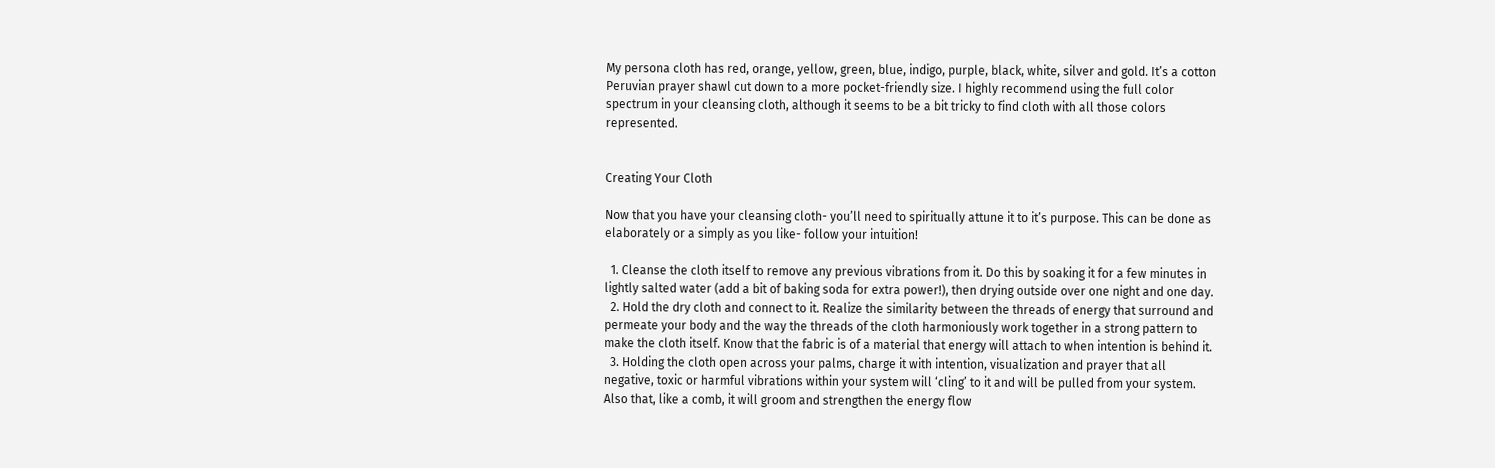My persona cloth has red, orange, yellow, green, blue, indigo, purple, black, white, silver and gold. It’s a cotton Peruvian prayer shawl cut down to a more pocket-friendly size. I highly recommend using the full color spectrum in your cleansing cloth, although it seems to be a bit tricky to find cloth with all those colors represented.


Creating Your Cloth

Now that you have your cleansing cloth- you’ll need to spiritually attune it to it’s purpose. This can be done as elaborately or a simply as you like- follow your intuition!

  1. Cleanse the cloth itself to remove any previous vibrations from it. Do this by soaking it for a few minutes in lightly salted water (add a bit of baking soda for extra power!), then drying outside over one night and one day.
  2. Hold the dry cloth and connect to it. Realize the similarity between the threads of energy that surround and permeate your body and the way the threads of the cloth harmoniously work together in a strong pattern to make the cloth itself. Know that the fabric is of a material that energy will attach to when intention is behind it.
  3. Holding the cloth open across your palms, charge it with intention, visualization and prayer that all negative, toxic or harmful vibrations within your system will ‘cling’ to it and will be pulled from your system. Also that, like a comb, it will groom and strengthen the energy flow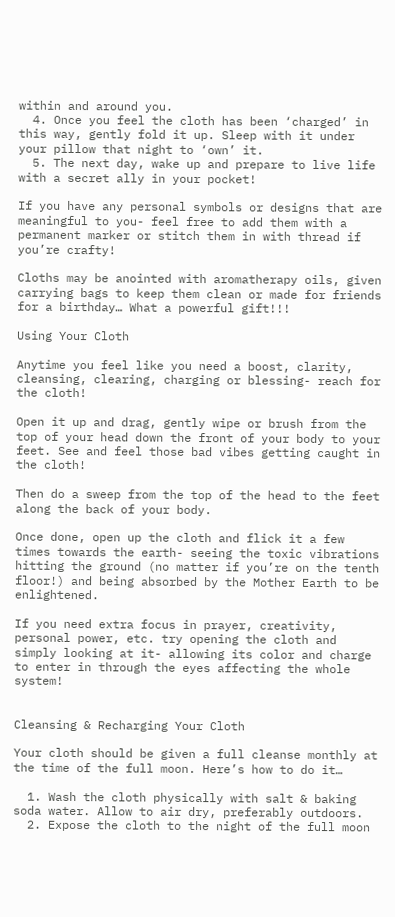within and around you.
  4. Once you feel the cloth has been ‘charged’ in this way, gently fold it up. Sleep with it under your pillow that night to ‘own’ it.
  5. The next day, wake up and prepare to live life with a secret ally in your pocket!

If you have any personal symbols or designs that are meaningful to you- feel free to add them with a permanent marker or stitch them in with thread if you’re crafty!

Cloths may be anointed with aromatherapy oils, given carrying bags to keep them clean or made for friends for a birthday… What a powerful gift!!!

Using Your Cloth

Anytime you feel like you need a boost, clarity, cleansing, clearing, charging or blessing- reach for the cloth!

Open it up and drag, gently wipe or brush from the top of your head down the front of your body to your feet. See and feel those bad vibes getting caught in the cloth!

Then do a sweep from the top of the head to the feet along the back of your body.

Once done, open up the cloth and flick it a few times towards the earth- seeing the toxic vibrations hitting the ground (no matter if you’re on the tenth floor!) and being absorbed by the Mother Earth to be enlightened.

If you need extra focus in prayer, creativity, personal power, etc. try opening the cloth and simply looking at it- allowing its color and charge to enter in through the eyes affecting the whole system!


Cleansing & Recharging Your Cloth

Your cloth should be given a full cleanse monthly at the time of the full moon. Here’s how to do it…

  1. Wash the cloth physically with salt & baking soda water. Allow to air dry, preferably outdoors.
  2. Expose the cloth to the night of the full moon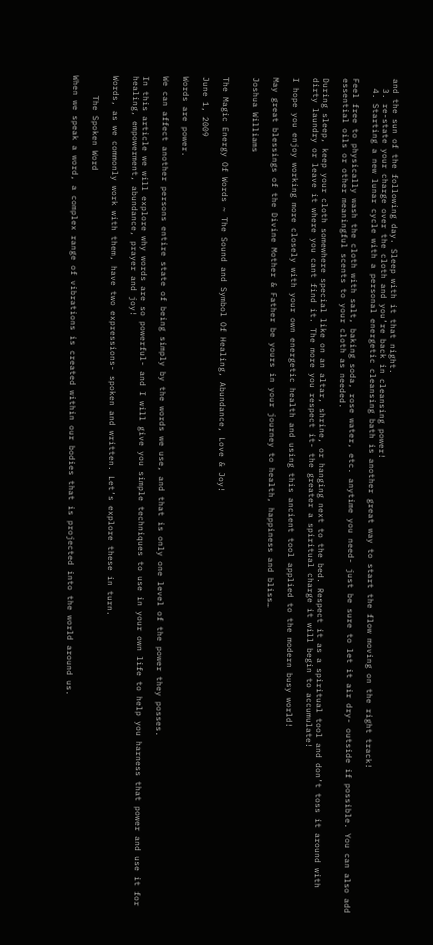and the sun of the following day. Sleep with it that night.
  3. re-state your charge over the cloth and you’re back in cleansing power!
  4. Starting a new lunar cycle with a personal energetic cleansing bath is another great way to start the flow moving on the right track!

Feel free to physically wash the cloth with salt, baking soda, rose water, etc. anytime you need- just be sure to let it air dry- outside if possible. You can also add essential oils or other meaningful scents to your cloth as needed.

During sleep, keep your cloth somewhere special like on an altar, shrine, or hanging next to the bed. Respect it as a spiritual tool and don’t toss it around with dirty laundry or leave it where you cant find it. The more you respect it- the greater a spiritual charge it will begin to accumulate!

I hope you enjoy working more closely with your own energetic health and using this ancient tool applied to the modern busy world!

May great blessings of the Divine Mother & Father be yours in your journey to health, happiness and bliss…

Joshua Williams


The Magic Energy Of Words ~ The Sound and Symbol Of Healing, Abundance, Love & Joy!

June 1, 2009

Words are power.

We can affect another persons entire state of being simply by the words we use, and that is only one level of the power they posses.

In this article we will explore why words are so powerful- and I will give you simple techniques to use in your own life to help you harness that power and use it for healing, empowerment, abundance, prayer and joy!

Words, as we commonly work with them, have two expressions- spoken and written. Let’s explore these in turn.

    The Spoken Word

When we speak a word, a complex range of vibrations is created within our bodies that is projected into the world around us.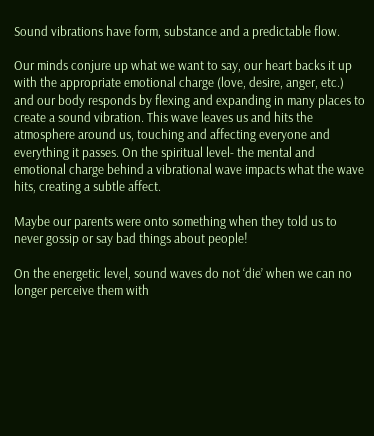Sound vibrations have form, substance and a predictable flow.

Our minds conjure up what we want to say, our heart backs it up with the appropriate emotional charge (love, desire, anger, etc.) and our body responds by flexing and expanding in many places to create a sound vibration. This wave leaves us and hits the atmosphere around us, touching and affecting everyone and everything it passes. On the spiritual level- the mental and emotional charge behind a vibrational wave impacts what the wave hits, creating a subtle affect.

Maybe our parents were onto something when they told us to never gossip or say bad things about people!

On the energetic level, sound waves do not ‘die’ when we can no longer perceive them with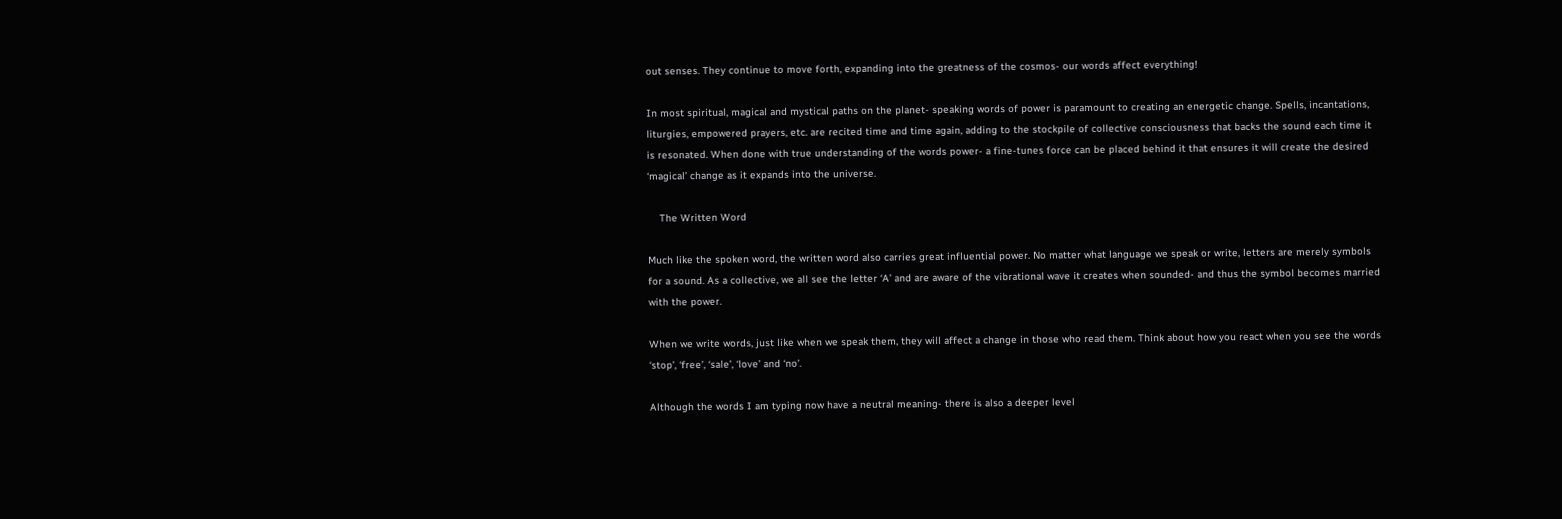out senses. They continue to move forth, expanding into the greatness of the cosmos- our words affect everything!

In most spiritual, magical and mystical paths on the planet- speaking words of power is paramount to creating an energetic change. Spells, incantations, liturgies, empowered prayers, etc. are recited time and time again, adding to the stockpile of collective consciousness that backs the sound each time it is resonated. When done with true understanding of the words power- a fine-tunes force can be placed behind it that ensures it will create the desired ‘magical’ change as it expands into the universe.

    The Written Word

Much like the spoken word, the written word also carries great influential power. No matter what language we speak or write, letters are merely symbols for a sound. As a collective, we all see the letter ‘A’ and are aware of the vibrational wave it creates when sounded- and thus the symbol becomes married with the power.

When we write words, just like when we speak them, they will affect a change in those who read them. Think about how you react when you see the words ‘stop’, ‘free’, ‘sale’, ‘love’ and ‘no’.

Although the words I am typing now have a neutral meaning- there is also a deeper level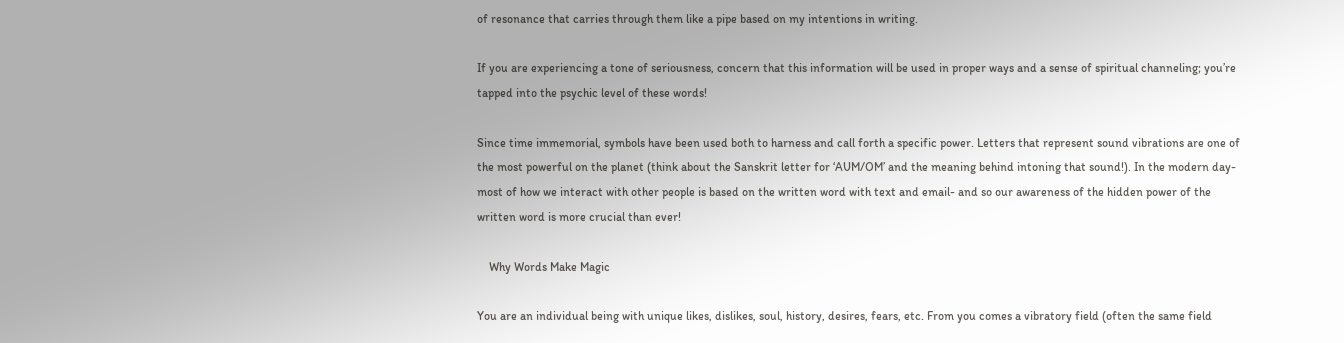of resonance that carries through them like a pipe based on my intentions in writing.

If you are experiencing a tone of seriousness, concern that this information will be used in proper ways and a sense of spiritual channeling; you’re tapped into the psychic level of these words!

Since time immemorial, symbols have been used both to harness and call forth a specific power. Letters that represent sound vibrations are one of the most powerful on the planet (think about the Sanskrit letter for ‘AUM/OM’ and the meaning behind intoning that sound!). In the modern day- most of how we interact with other people is based on the written word with text and email- and so our awareness of the hidden power of the written word is more crucial than ever!

    Why Words Make Magic

You are an individual being with unique likes, dislikes, soul, history, desires, fears, etc. From you comes a vibratory field (often the same field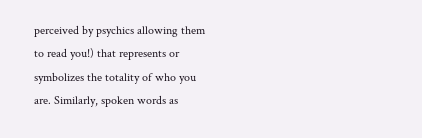perceived by psychics allowing them to read you!) that represents or symbolizes the totality of who you are. Similarly, spoken words as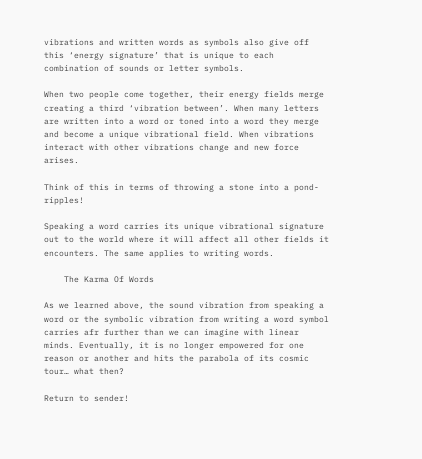vibrations and written words as symbols also give off this ‘energy signature’ that is unique to each combination of sounds or letter symbols.

When two people come together, their energy fields merge creating a third ‘vibration between’. When many letters are written into a word or toned into a word they merge and become a unique vibrational field. When vibrations interact with other vibrations change and new force arises.

Think of this in terms of throwing a stone into a pond- ripples!

Speaking a word carries its unique vibrational signature out to the world where it will affect all other fields it encounters. The same applies to writing words.

    The Karma Of Words

As we learned above, the sound vibration from speaking a word or the symbolic vibration from writing a word symbol carries afr further than we can imagine with linear minds. Eventually, it is no longer empowered for one reason or another and hits the parabola of its cosmic tour… what then?

Return to sender!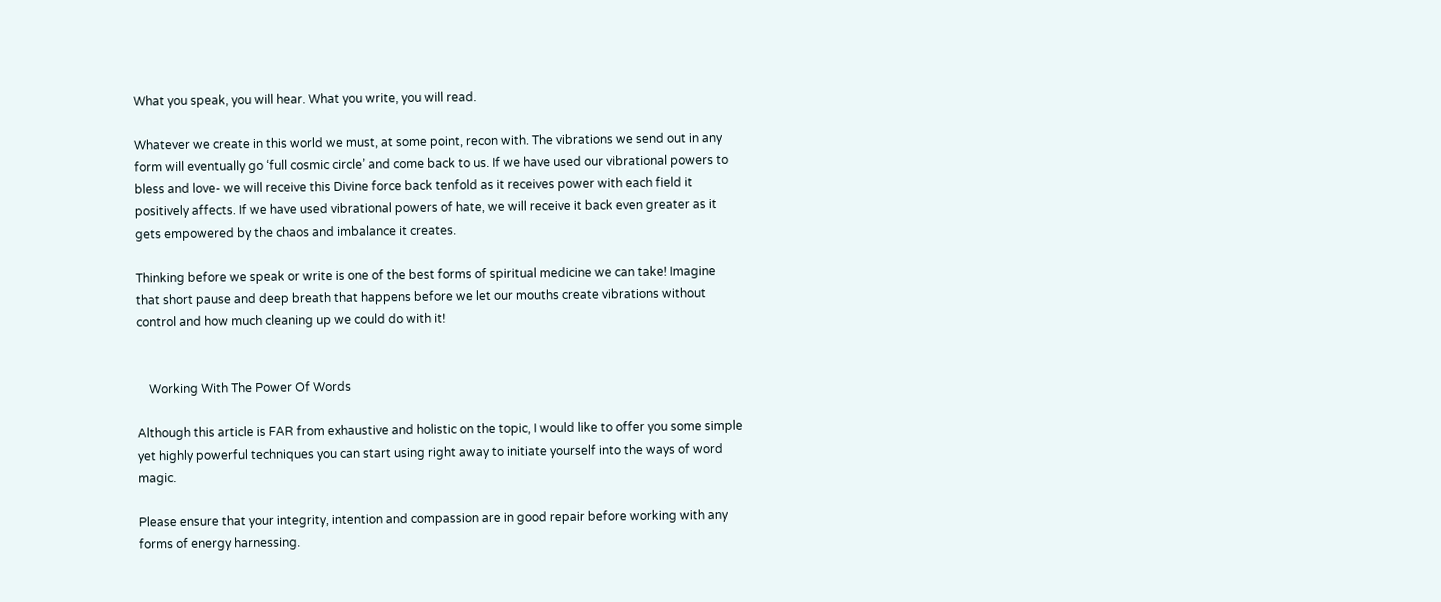What you speak, you will hear. What you write, you will read.

Whatever we create in this world we must, at some point, recon with. The vibrations we send out in any form will eventually go ‘full cosmic circle’ and come back to us. If we have used our vibrational powers to bless and love- we will receive this Divine force back tenfold as it receives power with each field it positively affects. If we have used vibrational powers of hate, we will receive it back even greater as it gets empowered by the chaos and imbalance it creates.

Thinking before we speak or write is one of the best forms of spiritual medicine we can take! Imagine that short pause and deep breath that happens before we let our mouths create vibrations without control and how much cleaning up we could do with it!


    Working With The Power Of Words

Although this article is FAR from exhaustive and holistic on the topic, I would like to offer you some simple yet highly powerful techniques you can start using right away to initiate yourself into the ways of word magic.

Please ensure that your integrity, intention and compassion are in good repair before working with any forms of energy harnessing.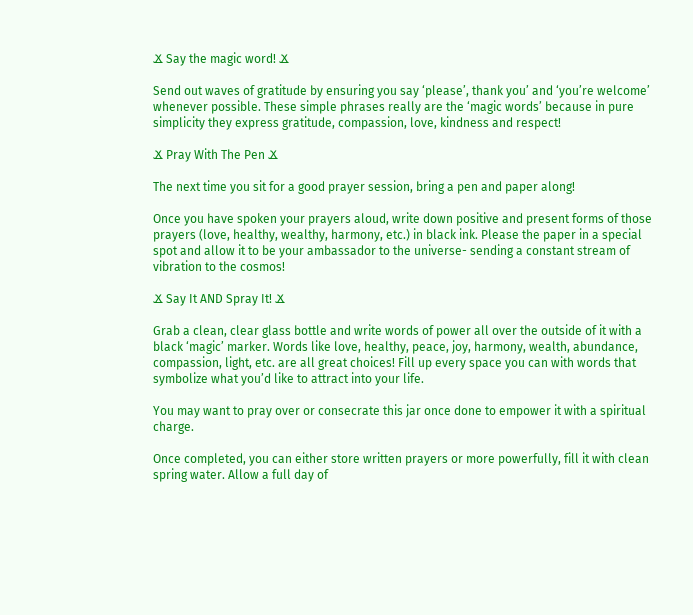Ϫ Say the magic word! Ϫ

Send out waves of gratitude by ensuring you say ‘please’, thank you’ and ‘you’re welcome’ whenever possible. These simple phrases really are the ‘magic words’ because in pure simplicity they express gratitude, compassion, love, kindness and respect!

Ϫ Pray With The Pen Ϫ

The next time you sit for a good prayer session, bring a pen and paper along!

Once you have spoken your prayers aloud, write down positive and present forms of those prayers (love, healthy, wealthy, harmony, etc.) in black ink. Please the paper in a special spot and allow it to be your ambassador to the universe- sending a constant stream of vibration to the cosmos!

Ϫ Say It AND Spray It! Ϫ

Grab a clean, clear glass bottle and write words of power all over the outside of it with a black ‘magic’ marker. Words like love, healthy, peace, joy, harmony, wealth, abundance, compassion, light, etc. are all great choices! Fill up every space you can with words that symbolize what you’d like to attract into your life.

You may want to pray over or consecrate this jar once done to empower it with a spiritual charge.

Once completed, you can either store written prayers or more powerfully, fill it with clean spring water. Allow a full day of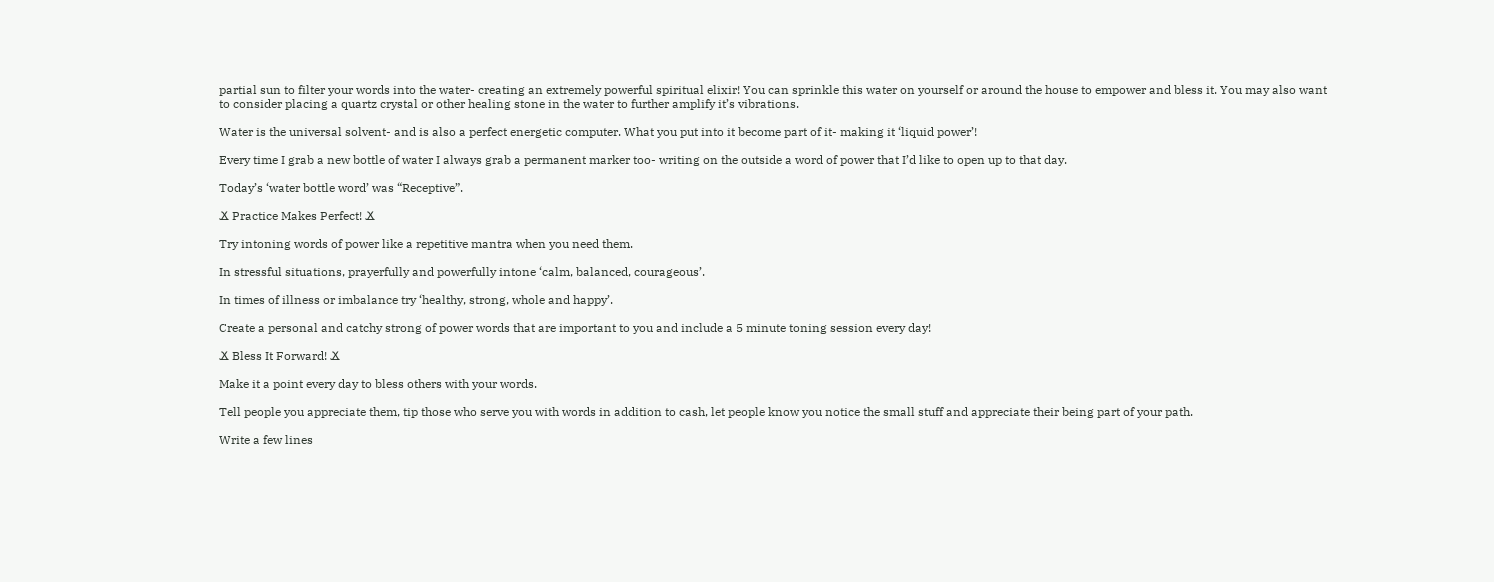partial sun to filter your words into the water- creating an extremely powerful spiritual elixir! You can sprinkle this water on yourself or around the house to empower and bless it. You may also want to consider placing a quartz crystal or other healing stone in the water to further amplify it’s vibrations.

Water is the universal solvent- and is also a perfect energetic computer. What you put into it become part of it- making it ‘liquid power’!

Every time I grab a new bottle of water I always grab a permanent marker too- writing on the outside a word of power that I’d like to open up to that day.

Today’s ‘water bottle word’ was “Receptive”.

Ϫ Practice Makes Perfect! Ϫ

Try intoning words of power like a repetitive mantra when you need them.

In stressful situations, prayerfully and powerfully intone ‘calm, balanced, courageous’.

In times of illness or imbalance try ‘healthy, strong, whole and happy’.

Create a personal and catchy strong of power words that are important to you and include a 5 minute toning session every day!

Ϫ Bless It Forward! Ϫ

Make it a point every day to bless others with your words.

Tell people you appreciate them, tip those who serve you with words in addition to cash, let people know you notice the small stuff and appreciate their being part of your path.

Write a few lines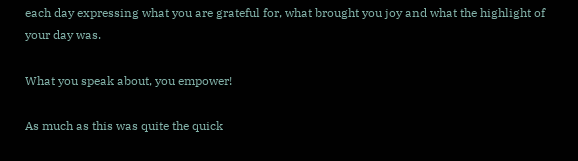each day expressing what you are grateful for, what brought you joy and what the highlight of your day was.

What you speak about, you empower!

As much as this was quite the quick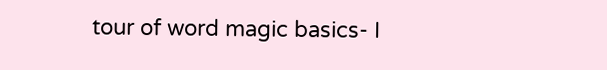tour of word magic basics- I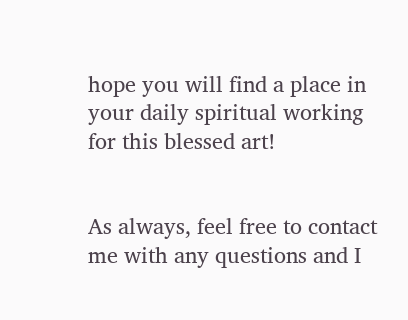hope you will find a place in your daily spiritual working for this blessed art!


As always, feel free to contact me with any questions and I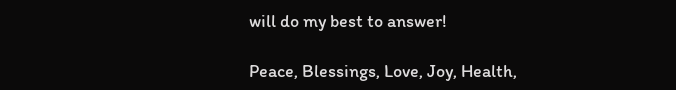will do my best to answer!

Peace, Blessings, Love, Joy, Health,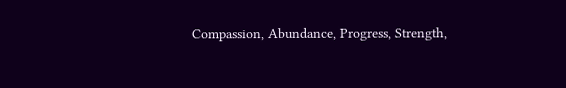Compassion, Abundance, Progress, Strength,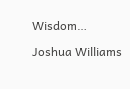Wisdom…

Joshua Williams